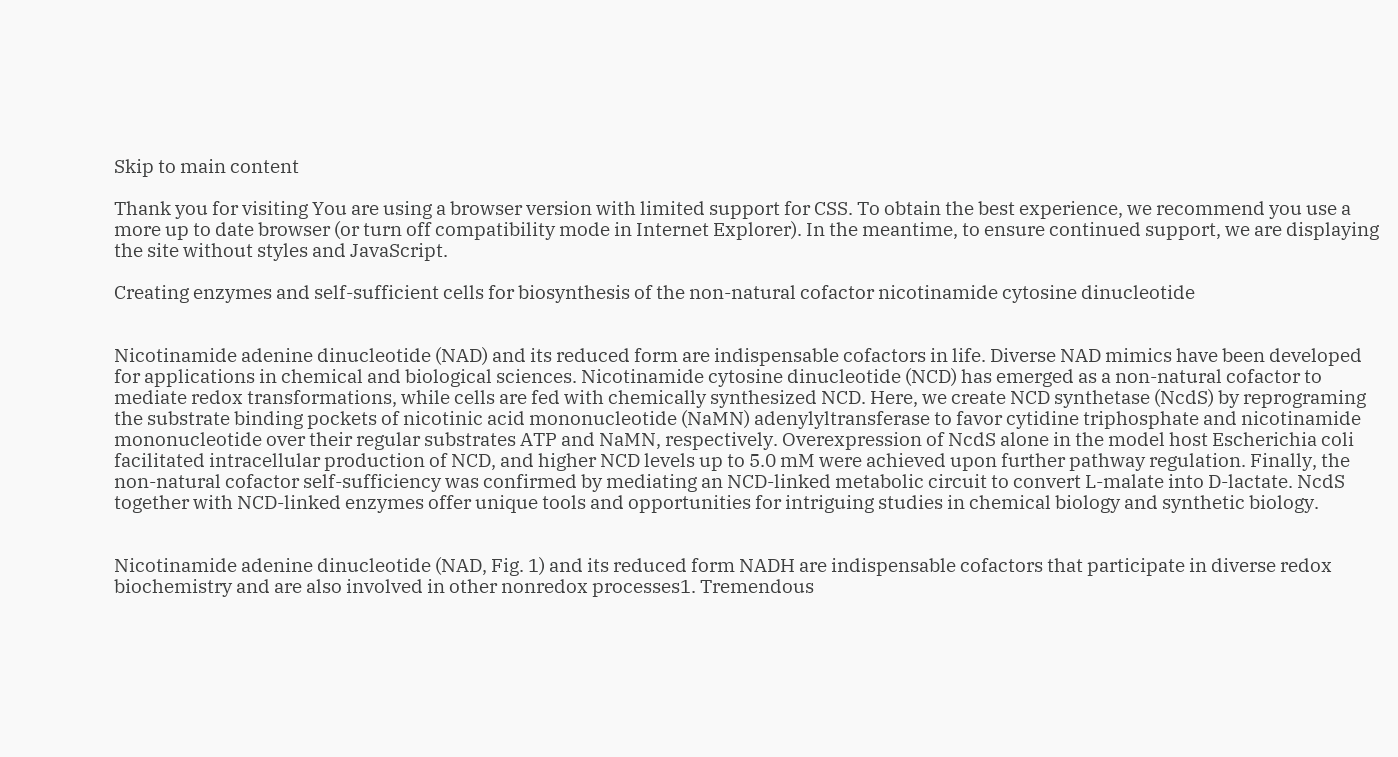Skip to main content

Thank you for visiting You are using a browser version with limited support for CSS. To obtain the best experience, we recommend you use a more up to date browser (or turn off compatibility mode in Internet Explorer). In the meantime, to ensure continued support, we are displaying the site without styles and JavaScript.

Creating enzymes and self-sufficient cells for biosynthesis of the non-natural cofactor nicotinamide cytosine dinucleotide


Nicotinamide adenine dinucleotide (NAD) and its reduced form are indispensable cofactors in life. Diverse NAD mimics have been developed for applications in chemical and biological sciences. Nicotinamide cytosine dinucleotide (NCD) has emerged as a non-natural cofactor to mediate redox transformations, while cells are fed with chemically synthesized NCD. Here, we create NCD synthetase (NcdS) by reprograming the substrate binding pockets of nicotinic acid mononucleotide (NaMN) adenylyltransferase to favor cytidine triphosphate and nicotinamide mononucleotide over their regular substrates ATP and NaMN, respectively. Overexpression of NcdS alone in the model host Escherichia coli facilitated intracellular production of NCD, and higher NCD levels up to 5.0 mM were achieved upon further pathway regulation. Finally, the non-natural cofactor self-sufficiency was confirmed by mediating an NCD-linked metabolic circuit to convert L-malate into D-lactate. NcdS together with NCD-linked enzymes offer unique tools and opportunities for intriguing studies in chemical biology and synthetic biology.


Nicotinamide adenine dinucleotide (NAD, Fig. 1) and its reduced form NADH are indispensable cofactors that participate in diverse redox biochemistry and are also involved in other nonredox processes1. Tremendous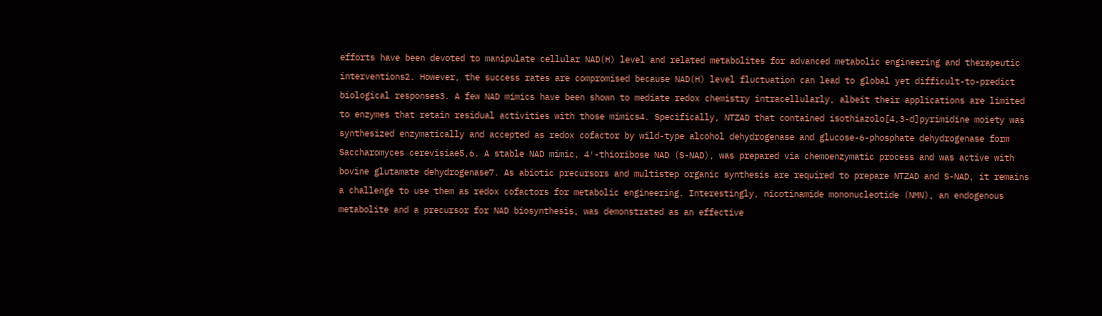efforts have been devoted to manipulate cellular NAD(H) level and related metabolites for advanced metabolic engineering and therapeutic interventions2. However, the success rates are compromised because NAD(H) level fluctuation can lead to global yet difficult-to-predict biological responses3. A few NAD mimics have been shown to mediate redox chemistry intracellularly, albeit their applications are limited to enzymes that retain residual activities with those mimics4. Specifically, NTZAD that contained isothiazolo[4,3-d]pyrimidine moiety was synthesized enzymatically and accepted as redox cofactor by wild-type alcohol dehydrogenase and glucose-6-phosphate dehydrogenase form Saccharomyces cerevisiae5,6. A stable NAD mimic, 4′-thioribose NAD (S-NAD), was prepared via chemoenzymatic process and was active with bovine glutamate dehydrogenase7. As abiotic precursors and multistep organic synthesis are required to prepare NTZAD and S-NAD, it remains a challenge to use them as redox cofactors for metabolic engineering. Interestingly, nicotinamide mononucleotide (NMN), an endogenous metabolite and a precursor for NAD biosynthesis, was demonstrated as an effective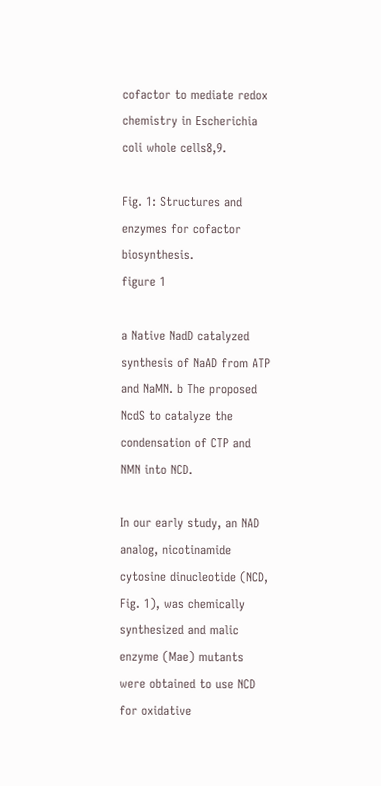cofactor to mediate redox chemistry in Escherichia coli whole cells8,9.

Fig. 1: Structures and enzymes for cofactor biosynthesis.
figure 1

a Native NadD catalyzed synthesis of NaAD from ATP and NaMN. b The proposed NcdS to catalyze the condensation of CTP and NMN into NCD.

In our early study, an NAD analog, nicotinamide cytosine dinucleotide (NCD, Fig. 1), was chemically synthesized and malic enzyme (Mae) mutants were obtained to use NCD for oxidative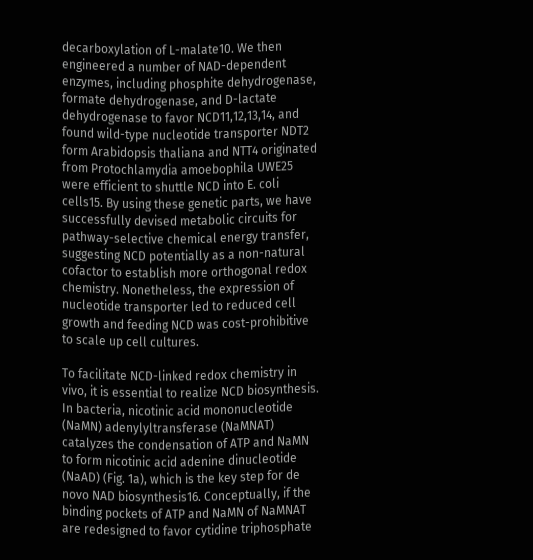decarboxylation of L-malate10. We then engineered a number of NAD-dependent enzymes, including phosphite dehydrogenase, formate dehydrogenase, and D-lactate dehydrogenase to favor NCD11,12,13,14, and found wild-type nucleotide transporter NDT2 form Arabidopsis thaliana and NTT4 originated from Protochlamydia amoebophila UWE25 were efficient to shuttle NCD into E. coli cells15. By using these genetic parts, we have successfully devised metabolic circuits for pathway-selective chemical energy transfer, suggesting NCD potentially as a non-natural cofactor to establish more orthogonal redox chemistry. Nonetheless, the expression of nucleotide transporter led to reduced cell growth and feeding NCD was cost-prohibitive to scale up cell cultures.

To facilitate NCD-linked redox chemistry in vivo, it is essential to realize NCD biosynthesis. In bacteria, nicotinic acid mononucleotide (NaMN) adenylyltransferase (NaMNAT) catalyzes the condensation of ATP and NaMN to form nicotinic acid adenine dinucleotide (NaAD) (Fig. 1a), which is the key step for de novo NAD biosynthesis16. Conceptually, if the binding pockets of ATP and NaMN of NaMNAT are redesigned to favor cytidine triphosphate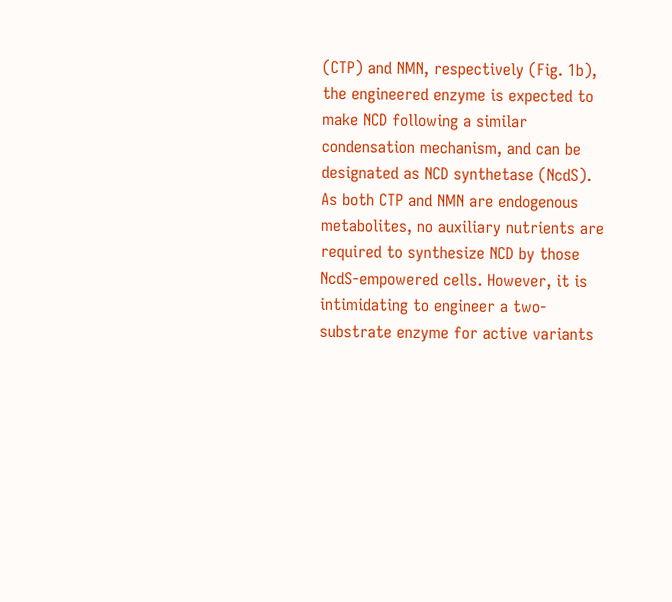(CTP) and NMN, respectively (Fig. 1b), the engineered enzyme is expected to make NCD following a similar condensation mechanism, and can be designated as NCD synthetase (NcdS). As both CTP and NMN are endogenous metabolites, no auxiliary nutrients are required to synthesize NCD by those NcdS-empowered cells. However, it is intimidating to engineer a two-substrate enzyme for active variants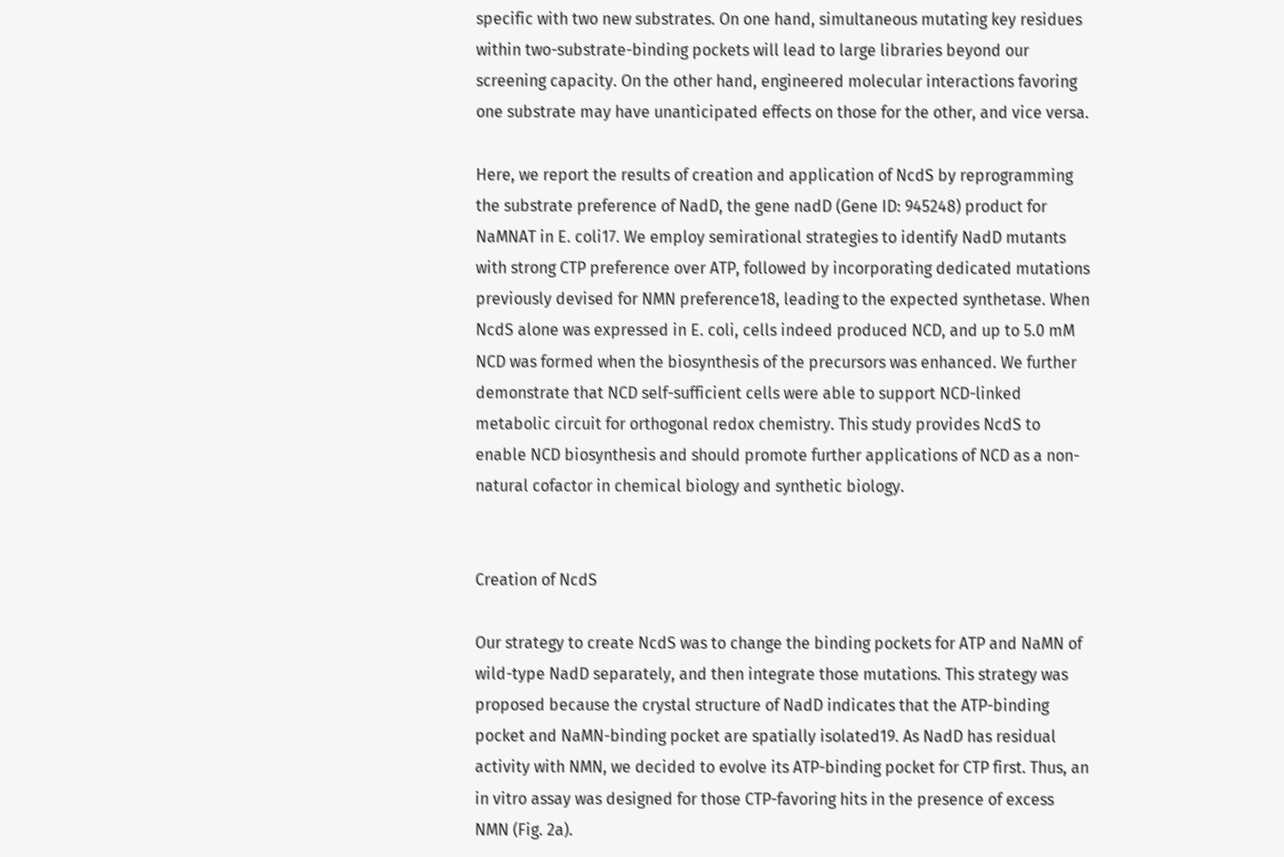specific with two new substrates. On one hand, simultaneous mutating key residues within two-substrate-binding pockets will lead to large libraries beyond our screening capacity. On the other hand, engineered molecular interactions favoring one substrate may have unanticipated effects on those for the other, and vice versa.

Here, we report the results of creation and application of NcdS by reprogramming the substrate preference of NadD, the gene nadD (Gene ID: 945248) product for NaMNAT in E. coli17. We employ semirational strategies to identify NadD mutants with strong CTP preference over ATP, followed by incorporating dedicated mutations previously devised for NMN preference18, leading to the expected synthetase. When NcdS alone was expressed in E. coli, cells indeed produced NCD, and up to 5.0 mM NCD was formed when the biosynthesis of the precursors was enhanced. We further demonstrate that NCD self-sufficient cells were able to support NCD-linked metabolic circuit for orthogonal redox chemistry. This study provides NcdS to enable NCD biosynthesis and should promote further applications of NCD as a non-natural cofactor in chemical biology and synthetic biology.


Creation of NcdS

Our strategy to create NcdS was to change the binding pockets for ATP and NaMN of wild-type NadD separately, and then integrate those mutations. This strategy was proposed because the crystal structure of NadD indicates that the ATP-binding pocket and NaMN-binding pocket are spatially isolated19. As NadD has residual activity with NMN, we decided to evolve its ATP-binding pocket for CTP first. Thus, an in vitro assay was designed for those CTP-favoring hits in the presence of excess NMN (Fig. 2a).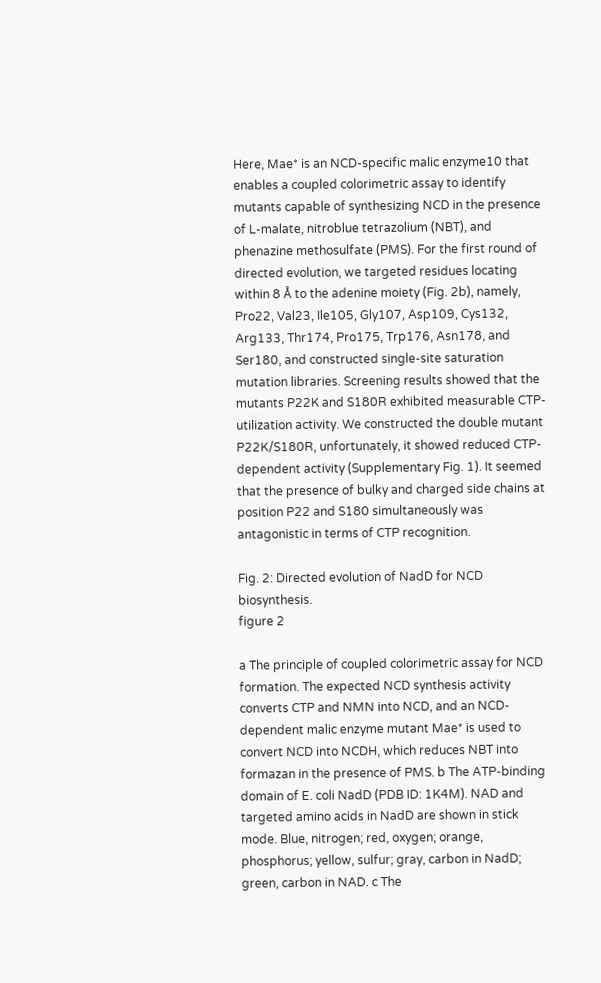Here, Mae* is an NCD-specific malic enzyme10 that enables a coupled colorimetric assay to identify mutants capable of synthesizing NCD in the presence of L-malate, nitroblue tetrazolium (NBT), and phenazine methosulfate (PMS). For the first round of directed evolution, we targeted residues locating within 8 Å to the adenine moiety (Fig. 2b), namely, Pro22, Val23, Ile105, Gly107, Asp109, Cys132, Arg133, Thr174, Pro175, Trp176, Asn178, and Ser180, and constructed single-site saturation mutation libraries. Screening results showed that the mutants P22K and S180R exhibited measurable CTP-utilization activity. We constructed the double mutant P22K/S180R, unfortunately, it showed reduced CTP-dependent activity (Supplementary Fig. 1). It seemed that the presence of bulky and charged side chains at position P22 and S180 simultaneously was antagonistic in terms of CTP recognition.

Fig. 2: Directed evolution of NadD for NCD biosynthesis.
figure 2

a The principle of coupled colorimetric assay for NCD formation. The expected NCD synthesis activity converts CTP and NMN into NCD, and an NCD-dependent malic enzyme mutant Mae* is used to convert NCD into NCDH, which reduces NBT into formazan in the presence of PMS. b The ATP-binding domain of E. coli NadD (PDB ID: 1K4M). NAD and targeted amino acids in NadD are shown in stick mode. Blue, nitrogen; red, oxygen; orange, phosphorus; yellow, sulfur; gray, carbon in NadD; green, carbon in NAD. c The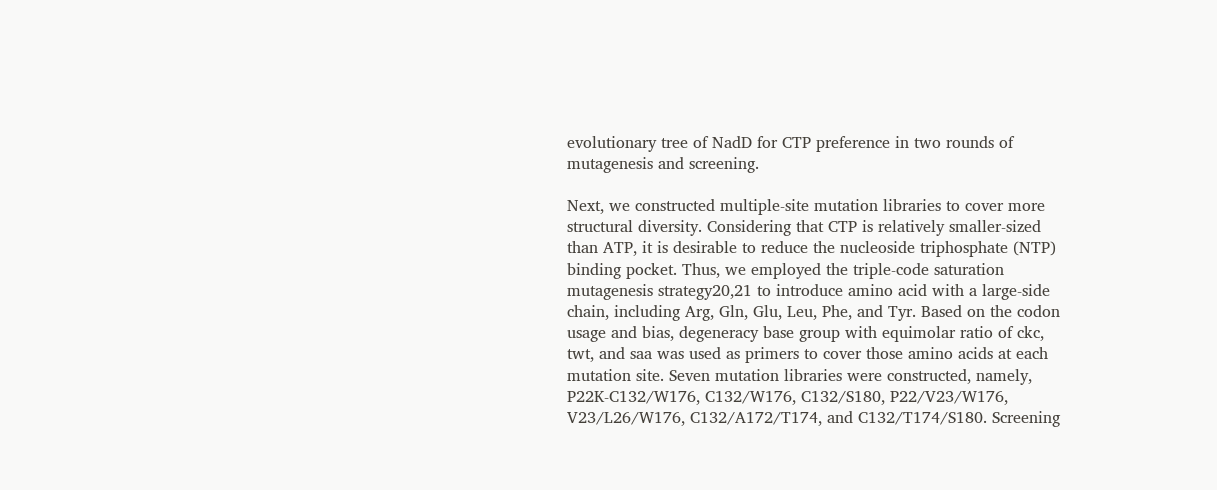evolutionary tree of NadD for CTP preference in two rounds of mutagenesis and screening.

Next, we constructed multiple-site mutation libraries to cover more structural diversity. Considering that CTP is relatively smaller-sized than ATP, it is desirable to reduce the nucleoside triphosphate (NTP) binding pocket. Thus, we employed the triple-code saturation mutagenesis strategy20,21 to introduce amino acid with a large-side chain, including Arg, Gln, Glu, Leu, Phe, and Tyr. Based on the codon usage and bias, degeneracy base group with equimolar ratio of ckc, twt, and saa was used as primers to cover those amino acids at each mutation site. Seven mutation libraries were constructed, namely, P22K-C132/W176, C132/W176, C132/S180, P22/V23/W176, V23/L26/W176, C132/A172/T174, and C132/T174/S180. Screening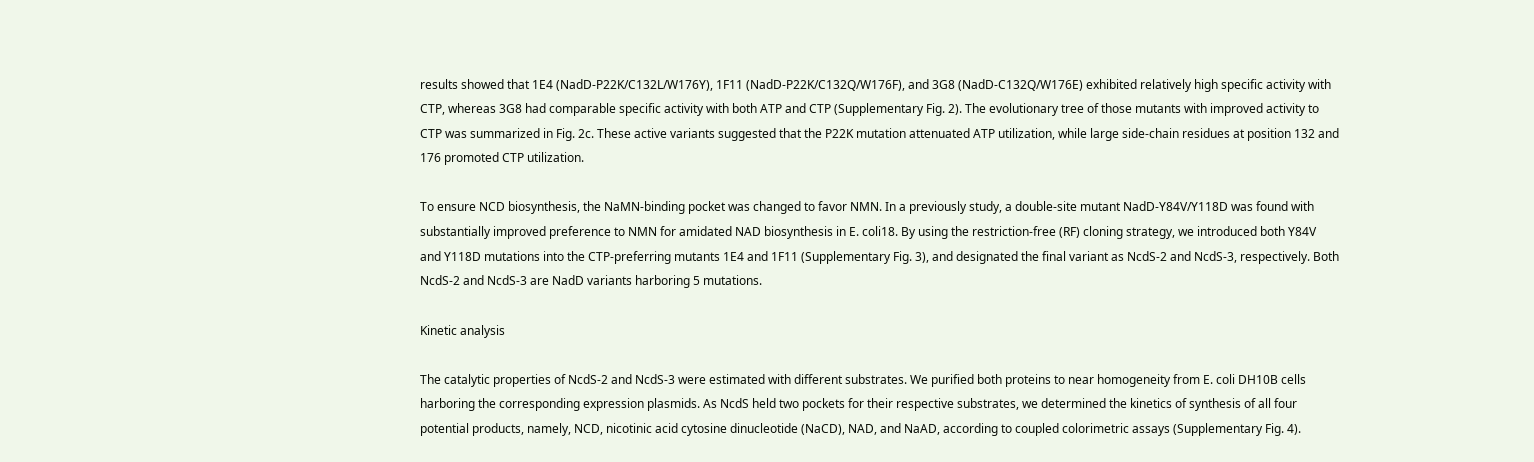results showed that 1E4 (NadD-P22K/C132L/W176Y), 1F11 (NadD-P22K/C132Q/W176F), and 3G8 (NadD-C132Q/W176E) exhibited relatively high specific activity with CTP, whereas 3G8 had comparable specific activity with both ATP and CTP (Supplementary Fig. 2). The evolutionary tree of those mutants with improved activity to CTP was summarized in Fig. 2c. These active variants suggested that the P22K mutation attenuated ATP utilization, while large side-chain residues at position 132 and 176 promoted CTP utilization.

To ensure NCD biosynthesis, the NaMN-binding pocket was changed to favor NMN. In a previously study, a double-site mutant NadD-Y84V/Y118D was found with substantially improved preference to NMN for amidated NAD biosynthesis in E. coli18. By using the restriction-free (RF) cloning strategy, we introduced both Y84V and Y118D mutations into the CTP-preferring mutants 1E4 and 1F11 (Supplementary Fig. 3), and designated the final variant as NcdS-2 and NcdS-3, respectively. Both NcdS-2 and NcdS-3 are NadD variants harboring 5 mutations.

Kinetic analysis

The catalytic properties of NcdS-2 and NcdS-3 were estimated with different substrates. We purified both proteins to near homogeneity from E. coli DH10B cells harboring the corresponding expression plasmids. As NcdS held two pockets for their respective substrates, we determined the kinetics of synthesis of all four potential products, namely, NCD, nicotinic acid cytosine dinucleotide (NaCD), NAD, and NaAD, according to coupled colorimetric assays (Supplementary Fig. 4).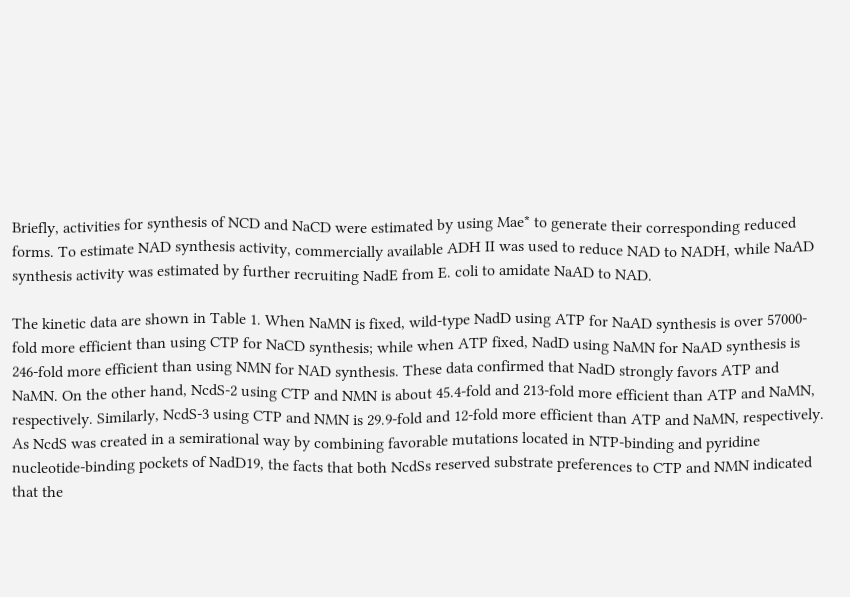Briefly, activities for synthesis of NCD and NaCD were estimated by using Mae* to generate their corresponding reduced forms. To estimate NAD synthesis activity, commercially available ADH II was used to reduce NAD to NADH, while NaAD synthesis activity was estimated by further recruiting NadE from E. coli to amidate NaAD to NAD.

The kinetic data are shown in Table 1. When NaMN is fixed, wild-type NadD using ATP for NaAD synthesis is over 57000-fold more efficient than using CTP for NaCD synthesis; while when ATP fixed, NadD using NaMN for NaAD synthesis is 246-fold more efficient than using NMN for NAD synthesis. These data confirmed that NadD strongly favors ATP and NaMN. On the other hand, NcdS-2 using CTP and NMN is about 45.4-fold and 213-fold more efficient than ATP and NaMN, respectively. Similarly, NcdS-3 using CTP and NMN is 29.9-fold and 12-fold more efficient than ATP and NaMN, respectively. As NcdS was created in a semirational way by combining favorable mutations located in NTP-binding and pyridine nucleotide-binding pockets of NadD19, the facts that both NcdSs reserved substrate preferences to CTP and NMN indicated that the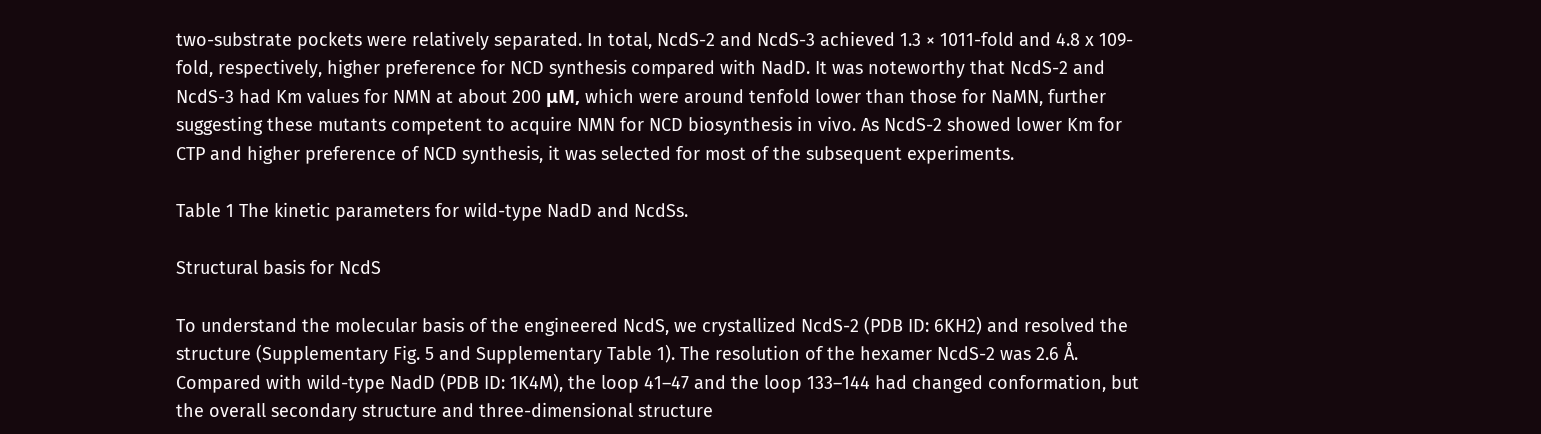two-substrate pockets were relatively separated. In total, NcdS-2 and NcdS-3 achieved 1.3 × 1011-fold and 4.8 x 109-fold, respectively, higher preference for NCD synthesis compared with NadD. It was noteworthy that NcdS-2 and NcdS-3 had Km values for NMN at about 200 μM, which were around tenfold lower than those for NaMN, further suggesting these mutants competent to acquire NMN for NCD biosynthesis in vivo. As NcdS-2 showed lower Km for CTP and higher preference of NCD synthesis, it was selected for most of the subsequent experiments.

Table 1 The kinetic parameters for wild-type NadD and NcdSs.

Structural basis for NcdS

To understand the molecular basis of the engineered NcdS, we crystallized NcdS-2 (PDB ID: 6KH2) and resolved the structure (Supplementary Fig. 5 and Supplementary Table 1). The resolution of the hexamer NcdS-2 was 2.6 Å. Compared with wild-type NadD (PDB ID: 1K4M), the loop 41–47 and the loop 133–144 had changed conformation, but the overall secondary structure and three-dimensional structure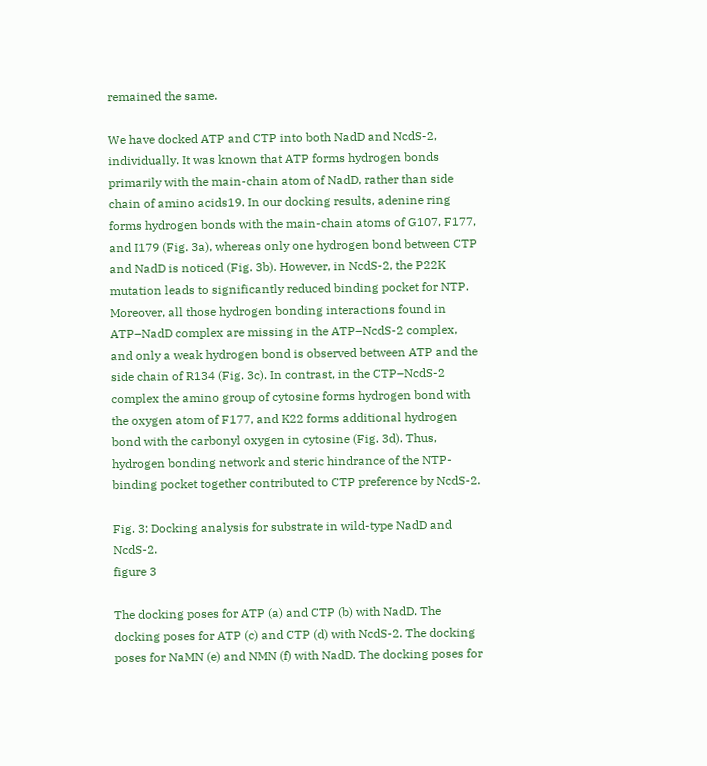remained the same.

We have docked ATP and CTP into both NadD and NcdS-2, individually. It was known that ATP forms hydrogen bonds primarily with the main-chain atom of NadD, rather than side chain of amino acids19. In our docking results, adenine ring forms hydrogen bonds with the main-chain atoms of G107, F177, and I179 (Fig. 3a), whereas only one hydrogen bond between CTP and NadD is noticed (Fig. 3b). However, in NcdS-2, the P22K mutation leads to significantly reduced binding pocket for NTP. Moreover, all those hydrogen bonding interactions found in ATP–NadD complex are missing in the ATP–NcdS-2 complex, and only a weak hydrogen bond is observed between ATP and the side chain of R134 (Fig. 3c). In contrast, in the CTP–NcdS-2 complex the amino group of cytosine forms hydrogen bond with the oxygen atom of F177, and K22 forms additional hydrogen bond with the carbonyl oxygen in cytosine (Fig. 3d). Thus, hydrogen bonding network and steric hindrance of the NTP-binding pocket together contributed to CTP preference by NcdS-2.

Fig. 3: Docking analysis for substrate in wild-type NadD and NcdS-2.
figure 3

The docking poses for ATP (a) and CTP (b) with NadD. The docking poses for ATP (c) and CTP (d) with NcdS-2. The docking poses for NaMN (e) and NMN (f) with NadD. The docking poses for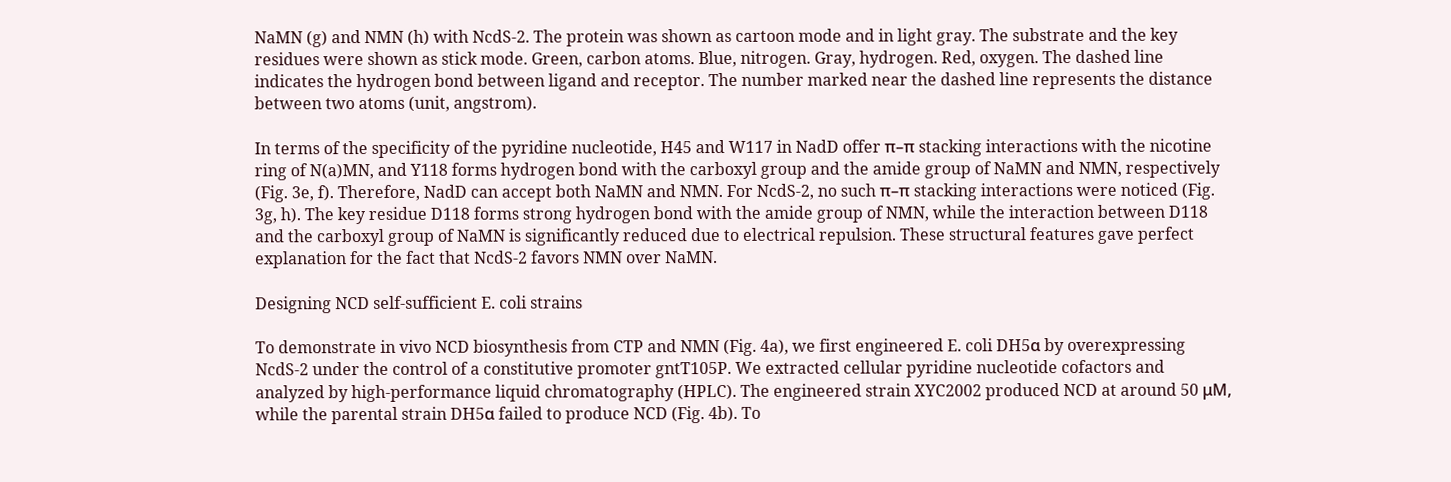NaMN (g) and NMN (h) with NcdS-2. The protein was shown as cartoon mode and in light gray. The substrate and the key residues were shown as stick mode. Green, carbon atoms. Blue, nitrogen. Gray, hydrogen. Red, oxygen. The dashed line indicates the hydrogen bond between ligand and receptor. The number marked near the dashed line represents the distance between two atoms (unit, angstrom).

In terms of the specificity of the pyridine nucleotide, H45 and W117 in NadD offer π–π stacking interactions with the nicotine ring of N(a)MN, and Y118 forms hydrogen bond with the carboxyl group and the amide group of NaMN and NMN, respectively (Fig. 3e, f). Therefore, NadD can accept both NaMN and NMN. For NcdS-2, no such π–π stacking interactions were noticed (Fig. 3g, h). The key residue D118 forms strong hydrogen bond with the amide group of NMN, while the interaction between D118 and the carboxyl group of NaMN is significantly reduced due to electrical repulsion. These structural features gave perfect explanation for the fact that NcdS-2 favors NMN over NaMN.

Designing NCD self-sufficient E. coli strains

To demonstrate in vivo NCD biosynthesis from CTP and NMN (Fig. 4a), we first engineered E. coli DH5α by overexpressing NcdS-2 under the control of a constitutive promoter gntT105P. We extracted cellular pyridine nucleotide cofactors and analyzed by high-performance liquid chromatography (HPLC). The engineered strain XYC2002 produced NCD at around 50 μM, while the parental strain DH5α failed to produce NCD (Fig. 4b). To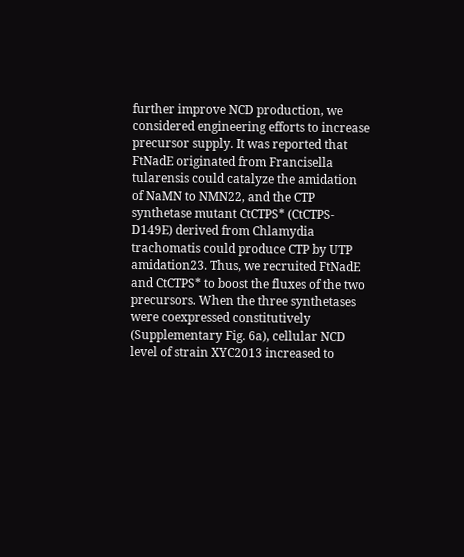further improve NCD production, we considered engineering efforts to increase precursor supply. It was reported that FtNadE originated from Francisella tularensis could catalyze the amidation of NaMN to NMN22, and the CTP synthetase mutant CtCTPS* (CtCTPS-D149E) derived from Chlamydia trachomatis could produce CTP by UTP amidation23. Thus, we recruited FtNadE and CtCTPS* to boost the fluxes of the two precursors. When the three synthetases were coexpressed constitutively (Supplementary Fig. 6a), cellular NCD level of strain XYC2013 increased to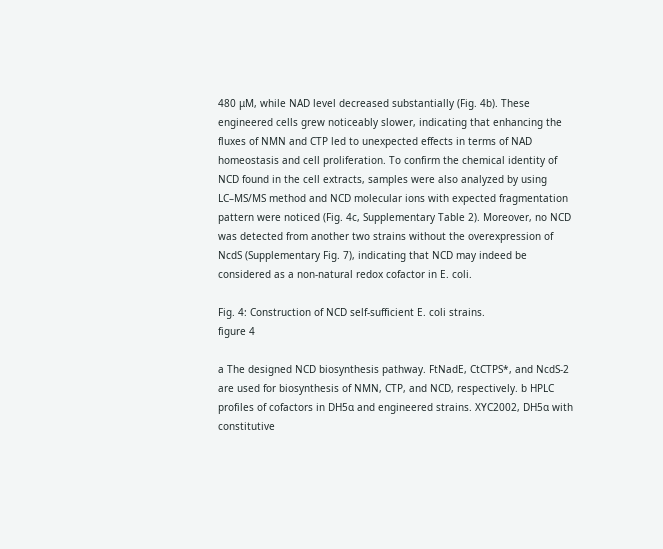480 μM, while NAD level decreased substantially (Fig. 4b). These engineered cells grew noticeably slower, indicating that enhancing the fluxes of NMN and CTP led to unexpected effects in terms of NAD homeostasis and cell proliferation. To confirm the chemical identity of NCD found in the cell extracts, samples were also analyzed by using LC–MS/MS method and NCD molecular ions with expected fragmentation pattern were noticed (Fig. 4c, Supplementary Table 2). Moreover, no NCD was detected from another two strains without the overexpression of NcdS (Supplementary Fig. 7), indicating that NCD may indeed be considered as a non-natural redox cofactor in E. coli.

Fig. 4: Construction of NCD self-sufficient E. coli strains.
figure 4

a The designed NCD biosynthesis pathway. FtNadE, CtCTPS*, and NcdS-2 are used for biosynthesis of NMN, CTP, and NCD, respectively. b HPLC profiles of cofactors in DH5α and engineered strains. XYC2002, DH5α with constitutive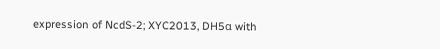expression of NcdS-2; XYC2013, DH5α with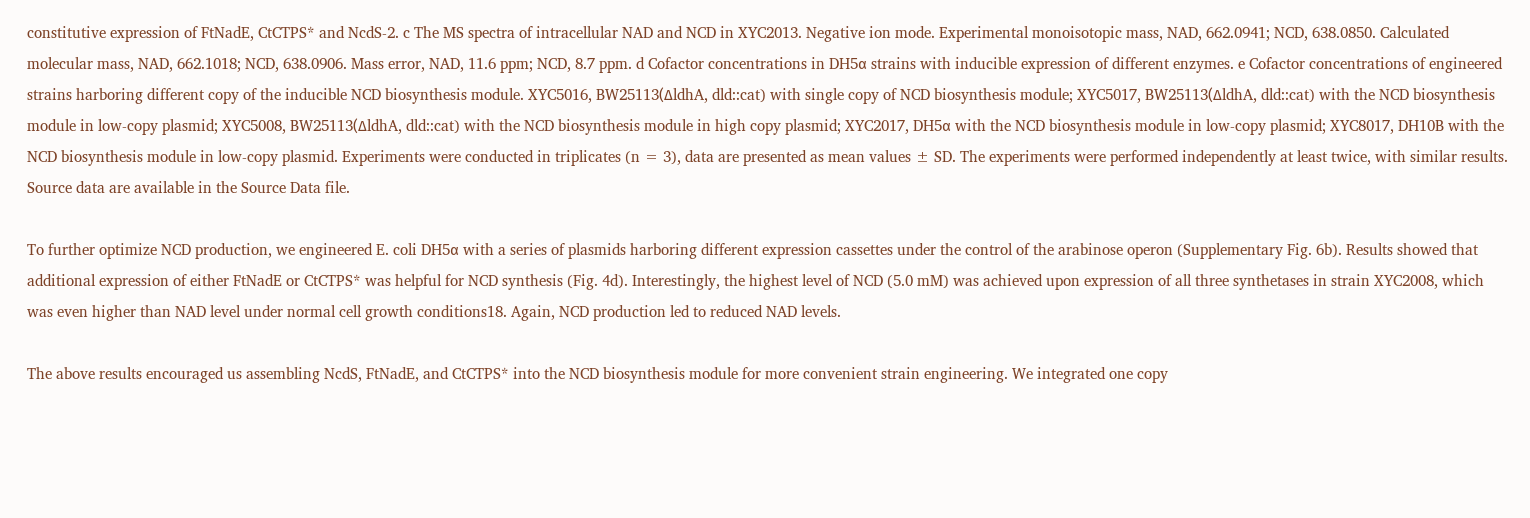constitutive expression of FtNadE, CtCTPS* and NcdS-2. c The MS spectra of intracellular NAD and NCD in XYC2013. Negative ion mode. Experimental monoisotopic mass, NAD, 662.0941; NCD, 638.0850. Calculated molecular mass, NAD, 662.1018; NCD, 638.0906. Mass error, NAD, 11.6 ppm; NCD, 8.7 ppm. d Cofactor concentrations in DH5α strains with inducible expression of different enzymes. e Cofactor concentrations of engineered strains harboring different copy of the inducible NCD biosynthesis module. XYC5016, BW25113(ΔldhA, dld::cat) with single copy of NCD biosynthesis module; XYC5017, BW25113(ΔldhA, dld::cat) with the NCD biosynthesis module in low-copy plasmid; XYC5008, BW25113(ΔldhA, dld::cat) with the NCD biosynthesis module in high copy plasmid; XYC2017, DH5α with the NCD biosynthesis module in low-copy plasmid; XYC8017, DH10B with the NCD biosynthesis module in low-copy plasmid. Experiments were conducted in triplicates (n = 3), data are presented as mean values ± SD. The experiments were performed independently at least twice, with similar results. Source data are available in the Source Data file.

To further optimize NCD production, we engineered E. coli DH5α with a series of plasmids harboring different expression cassettes under the control of the arabinose operon (Supplementary Fig. 6b). Results showed that additional expression of either FtNadE or CtCTPS* was helpful for NCD synthesis (Fig. 4d). Interestingly, the highest level of NCD (5.0 mM) was achieved upon expression of all three synthetases in strain XYC2008, which was even higher than NAD level under normal cell growth conditions18. Again, NCD production led to reduced NAD levels.

The above results encouraged us assembling NcdS, FtNadE, and CtCTPS* into the NCD biosynthesis module for more convenient strain engineering. We integrated one copy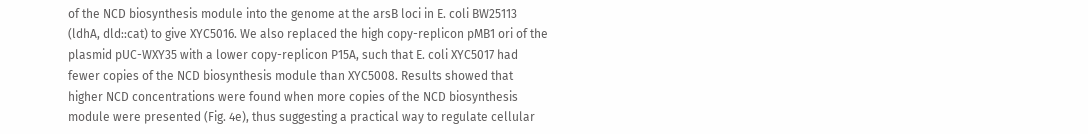of the NCD biosynthesis module into the genome at the arsB loci in E. coli BW25113 (ldhA, dld::cat) to give XYC5016. We also replaced the high copy-replicon pMB1 ori of the plasmid pUC-WXY35 with a lower copy-replicon P15A, such that E. coli XYC5017 had fewer copies of the NCD biosynthesis module than XYC5008. Results showed that higher NCD concentrations were found when more copies of the NCD biosynthesis module were presented (Fig. 4e), thus suggesting a practical way to regulate cellular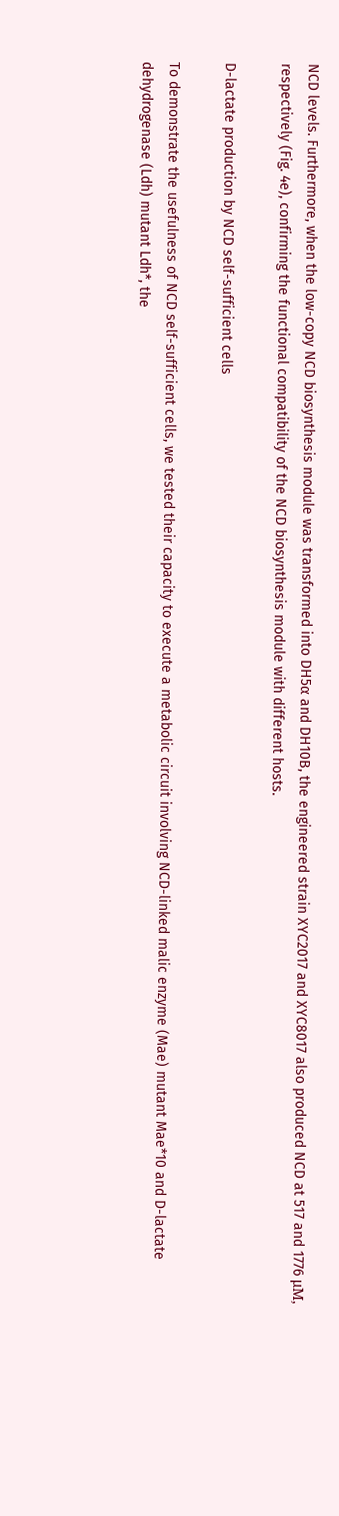NCD levels. Furthermore, when the low-copy NCD biosynthesis module was transformed into DH5α and DH10B, the engineered strain XYC2017 and XYC8017 also produced NCD at 517 and 1776 μM, respectively (Fig. 4e), confirming the functional compatibility of the NCD biosynthesis module with different hosts.

D-lactate production by NCD self-sufficient cells

To demonstrate the usefulness of NCD self-sufficient cells, we tested their capacity to execute a metabolic circuit involving NCD-linked malic enzyme (Mae) mutant Mae*10 and D-lactate dehydrogenase (Ldh) mutant Ldh*, the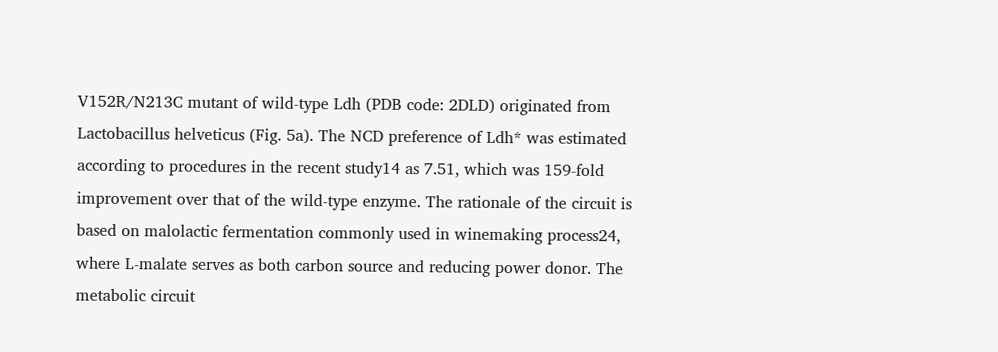V152R/N213C mutant of wild-type Ldh (PDB code: 2DLD) originated from Lactobacillus helveticus (Fig. 5a). The NCD preference of Ldh* was estimated according to procedures in the recent study14 as 7.51, which was 159-fold improvement over that of the wild-type enzyme. The rationale of the circuit is based on malolactic fermentation commonly used in winemaking process24, where L-malate serves as both carbon source and reducing power donor. The metabolic circuit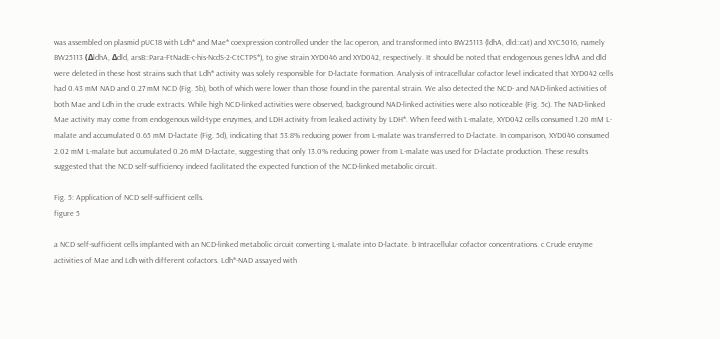was assembled on plasmid pUC18 with Ldh* and Mae* coexpression controlled under the lac operon, and transformed into BW25113 (ldhA, dld::cat) and XYC5016, namely BW25113 (ΔldhA, Δdld, arsB::Para-FtNadE-c-his-NcdS-2-CtCTPS*), to give strain XYD046 and XYD042, respectively. It should be noted that endogenous genes ldhA and dld were deleted in these host strains such that Ldh* activity was solely responsible for D-lactate formation. Analysis of intracellular cofactor level indicated that XYD042 cells had 0.43 mM NAD and 0.27 mM NCD (Fig. 5b), both of which were lower than those found in the parental strain. We also detected the NCD- and NAD-linked activities of both Mae and Ldh in the crude extracts. While high NCD-linked activities were observed, background NAD-linked activities were also noticeable (Fig. 5c). The NAD-linked Mae activity may come from endogenous wild-type enzymes, and LDH activity from leaked activity by LDH*. When feed with L-malate, XYD042 cells consumed 1.20 mM L-malate and accumulated 0.65 mM D-lactate (Fig. 5d), indicating that 53.8% reducing power from L-malate was transferred to D-lactate. In comparison, XYD046 consumed 2.02 mM L-malate but accumulated 0.26 mM D-lactate, suggesting that only 13.0% reducing power from L-malate was used for D-lactate production. These results suggested that the NCD self-sufficiency indeed facilitated the expected function of the NCD-linked metabolic circuit.

Fig. 5: Application of NCD self-sufficient cells.
figure 5

a NCD self-sufficient cells implanted with an NCD-linked metabolic circuit converting L-malate into D-lactate. b Intracellular cofactor concentrations. c Crude enzyme activities of Mae and Ldh with different cofactors. Ldh*-NAD assayed with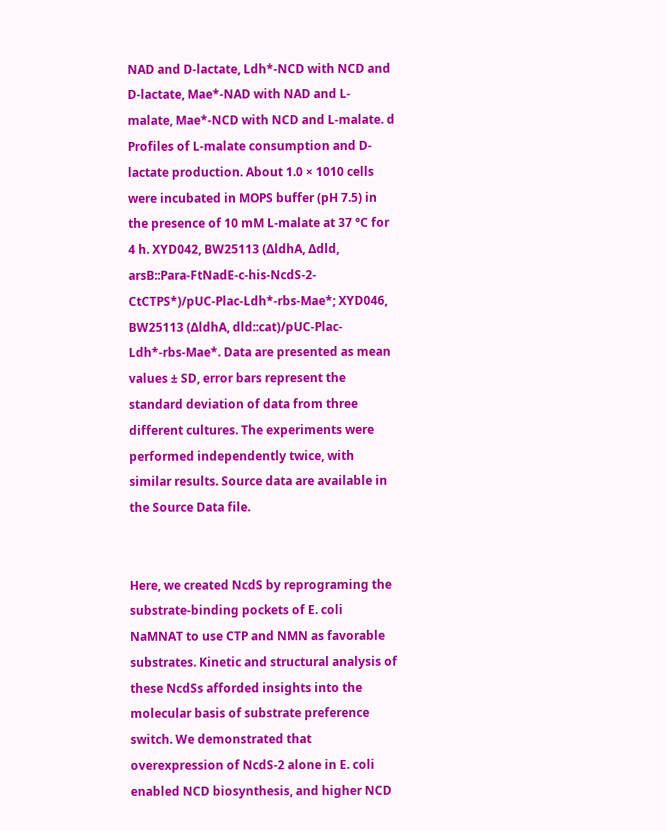NAD and D-lactate, Ldh*-NCD with NCD and D-lactate, Mae*-NAD with NAD and L-malate, Mae*-NCD with NCD and L-malate. d Profiles of L-malate consumption and D-lactate production. About 1.0 × 1010 cells were incubated in MOPS buffer (pH 7.5) in the presence of 10 mM L-malate at 37 °C for 4 h. XYD042, BW25113 (ΔldhA, Δdld, arsB::Para-FtNadE-c-his-NcdS-2-CtCTPS*)/pUC-Plac-Ldh*-rbs-Mae*; XYD046, BW25113 (ΔldhA, dld::cat)/pUC-Plac-Ldh*-rbs-Mae*. Data are presented as mean values ± SD, error bars represent the standard deviation of data from three different cultures. The experiments were performed independently twice, with similar results. Source data are available in the Source Data file.


Here, we created NcdS by reprograming the substrate-binding pockets of E. coli NaMNAT to use CTP and NMN as favorable substrates. Kinetic and structural analysis of these NcdSs afforded insights into the molecular basis of substrate preference switch. We demonstrated that overexpression of NcdS-2 alone in E. coli enabled NCD biosynthesis, and higher NCD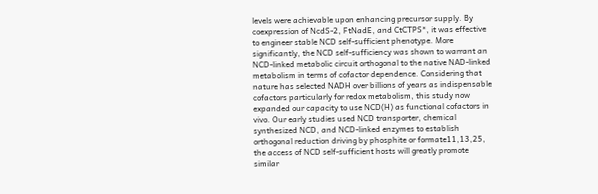levels were achievable upon enhancing precursor supply. By coexpression of NcdS-2, FtNadE, and CtCTPS*, it was effective to engineer stable NCD self-sufficient phenotype. More significantly, the NCD self-sufficiency was shown to warrant an NCD-linked metabolic circuit orthogonal to the native NAD-linked metabolism in terms of cofactor dependence. Considering that nature has selected NADH over billions of years as indispensable cofactors particularly for redox metabolism, this study now expanded our capacity to use NCD(H) as functional cofactors in vivo. Our early studies used NCD transporter, chemical synthesized NCD, and NCD-linked enzymes to establish orthogonal reduction driving by phosphite or formate11,13,25, the access of NCD self-sufficient hosts will greatly promote similar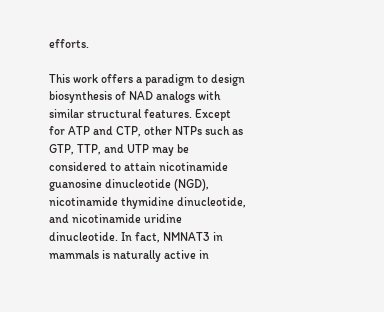efforts.

This work offers a paradigm to design biosynthesis of NAD analogs with similar structural features. Except for ATP and CTP, other NTPs such as GTP, TTP, and UTP may be considered to attain nicotinamide guanosine dinucleotide (NGD), nicotinamide thymidine dinucleotide, and nicotinamide uridine dinucleotide. In fact, NMNAT3 in mammals is naturally active in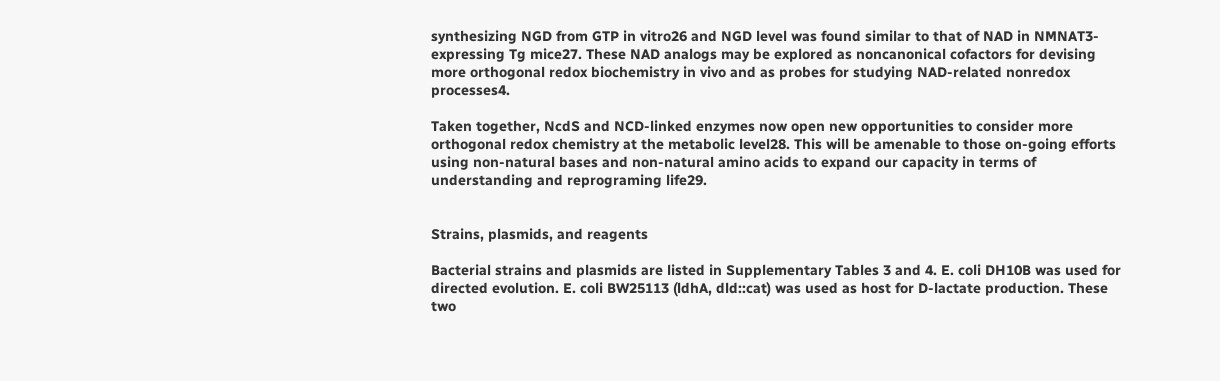synthesizing NGD from GTP in vitro26 and NGD level was found similar to that of NAD in NMNAT3-expressing Tg mice27. These NAD analogs may be explored as noncanonical cofactors for devising more orthogonal redox biochemistry in vivo and as probes for studying NAD-related nonredox processes4.

Taken together, NcdS and NCD-linked enzymes now open new opportunities to consider more orthogonal redox chemistry at the metabolic level28. This will be amenable to those on-going efforts using non-natural bases and non-natural amino acids to expand our capacity in terms of understanding and reprograming life29.


Strains, plasmids, and reagents

Bacterial strains and plasmids are listed in Supplementary Tables 3 and 4. E. coli DH10B was used for directed evolution. E. coli BW25113 (ldhA, dld::cat) was used as host for D-lactate production. These two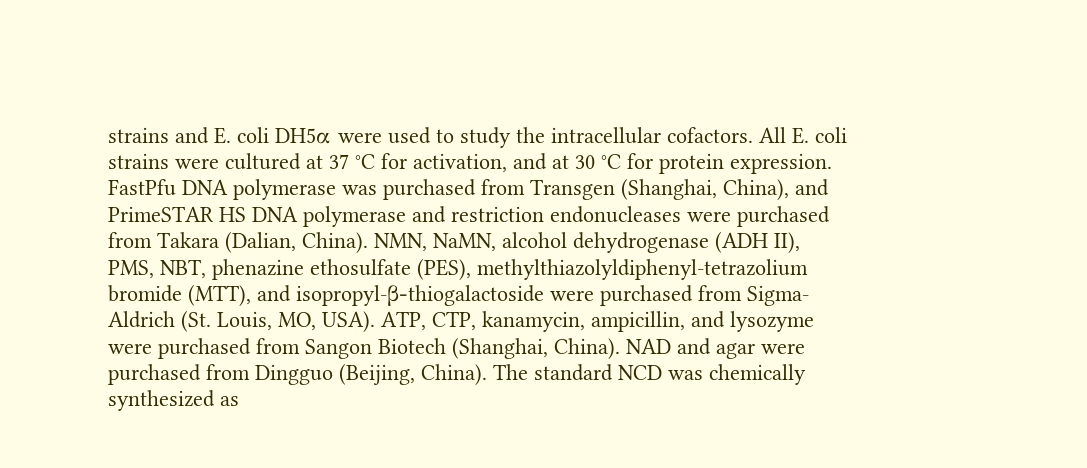strains and E. coli DH5α were used to study the intracellular cofactors. All E. coli strains were cultured at 37 °C for activation, and at 30 °C for protein expression. FastPfu DNA polymerase was purchased from Transgen (Shanghai, China), and PrimeSTAR HS DNA polymerase and restriction endonucleases were purchased from Takara (Dalian, China). NMN, NaMN, alcohol dehydrogenase (ADH II), PMS, NBT, phenazine ethosulfate (PES), methylthiazolyldiphenyl-tetrazolium bromide (MTT), and isopropyl-β-thiogalactoside were purchased from Sigma-Aldrich (St. Louis, MO, USA). ATP, CTP, kanamycin, ampicillin, and lysozyme were purchased from Sangon Biotech (Shanghai, China). NAD and agar were purchased from Dingguo (Beijing, China). The standard NCD was chemically synthesized as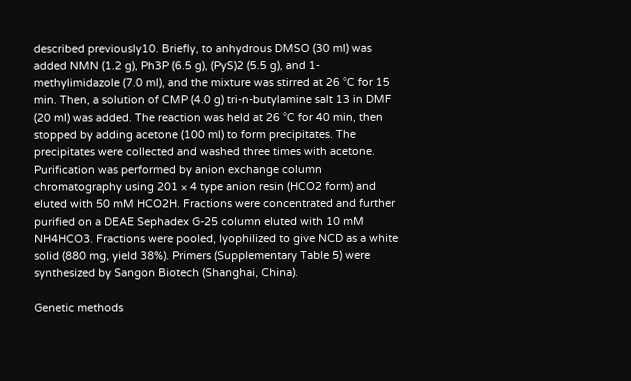described previously10. Briefly, to anhydrous DMSO (30 ml) was added NMN (1.2 g), Ph3P (6.5 g), (PyS)2 (5.5 g), and 1-methylimidazole (7.0 ml), and the mixture was stirred at 26 °C for 15 min. Then, a solution of CMP (4.0 g) tri-n-butylamine salt 13 in DMF (20 ml) was added. The reaction was held at 26 °C for 40 min, then stopped by adding acetone (100 ml) to form precipitates. The precipitates were collected and washed three times with acetone. Purification was performed by anion exchange column chromatography using 201 × 4 type anion resin (HCO2 form) and eluted with 50 mM HCO2H. Fractions were concentrated and further purified on a DEAE Sephadex G-25 column eluted with 10 mM NH4HCO3. Fractions were pooled, lyophilized to give NCD as a white solid (880 mg, yield 38%). Primers (Supplementary Table 5) were synthesized by Sangon Biotech (Shanghai, China).

Genetic methods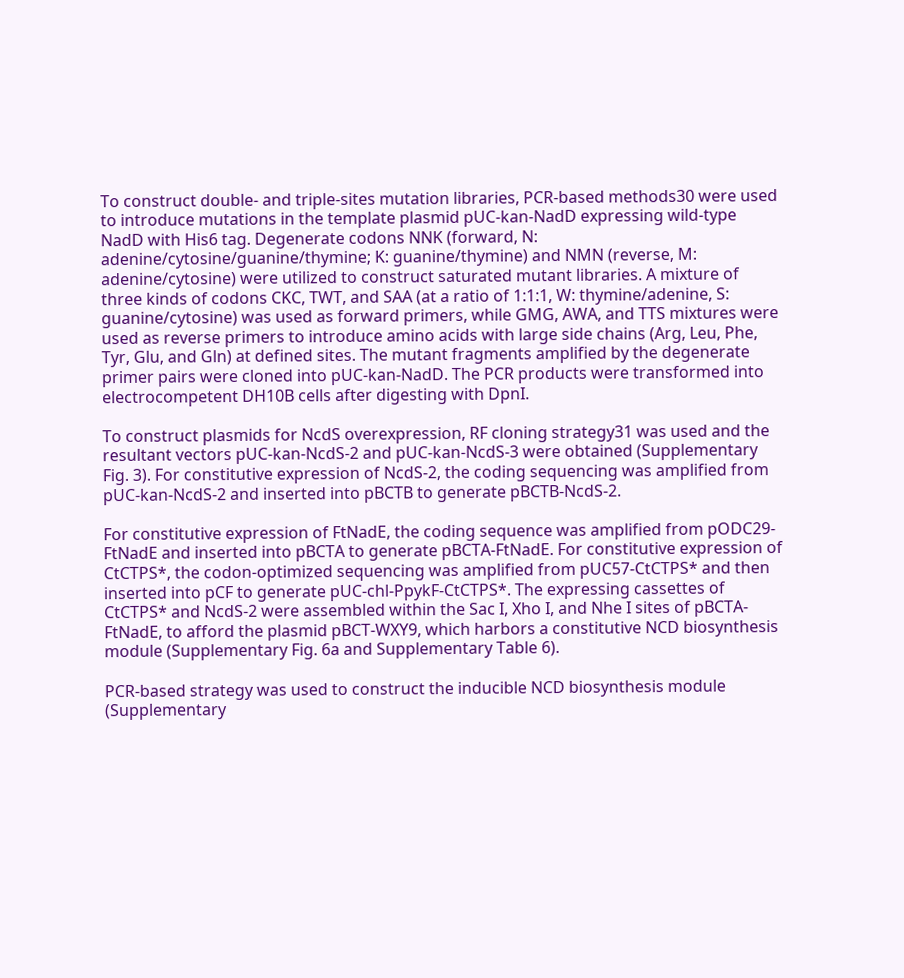To construct double- and triple-sites mutation libraries, PCR-based methods30 were used to introduce mutations in the template plasmid pUC-kan-NadD expressing wild-type NadD with His6 tag. Degenerate codons NNK (forward, N: adenine/cytosine/guanine/thymine; K: guanine/thymine) and NMN (reverse, M: adenine/cytosine) were utilized to construct saturated mutant libraries. A mixture of three kinds of codons CKC, TWT, and SAA (at a ratio of 1:1:1, W: thymine/adenine, S: guanine/cytosine) was used as forward primers, while GMG, AWA, and TTS mixtures were used as reverse primers to introduce amino acids with large side chains (Arg, Leu, Phe, Tyr, Glu, and Gln) at defined sites. The mutant fragments amplified by the degenerate primer pairs were cloned into pUC-kan-NadD. The PCR products were transformed into electrocompetent DH10B cells after digesting with DpnI.

To construct plasmids for NcdS overexpression, RF cloning strategy31 was used and the resultant vectors pUC-kan-NcdS-2 and pUC-kan-NcdS-3 were obtained (Supplementary Fig. 3). For constitutive expression of NcdS-2, the coding sequencing was amplified from pUC-kan-NcdS-2 and inserted into pBCTB to generate pBCTB-NcdS-2.

For constitutive expression of FtNadE, the coding sequence was amplified from pODC29-FtNadE and inserted into pBCTA to generate pBCTA-FtNadE. For constitutive expression of CtCTPS*, the codon-optimized sequencing was amplified from pUC57-CtCTPS* and then inserted into pCF to generate pUC-chl-PpykF-CtCTPS*. The expressing cassettes of CtCTPS* and NcdS-2 were assembled within the Sac I, Xho I, and Nhe I sites of pBCTA-FtNadE, to afford the plasmid pBCT-WXY9, which harbors a constitutive NCD biosynthesis module (Supplementary Fig. 6a and Supplementary Table 6).

PCR-based strategy was used to construct the inducible NCD biosynthesis module (Supplementary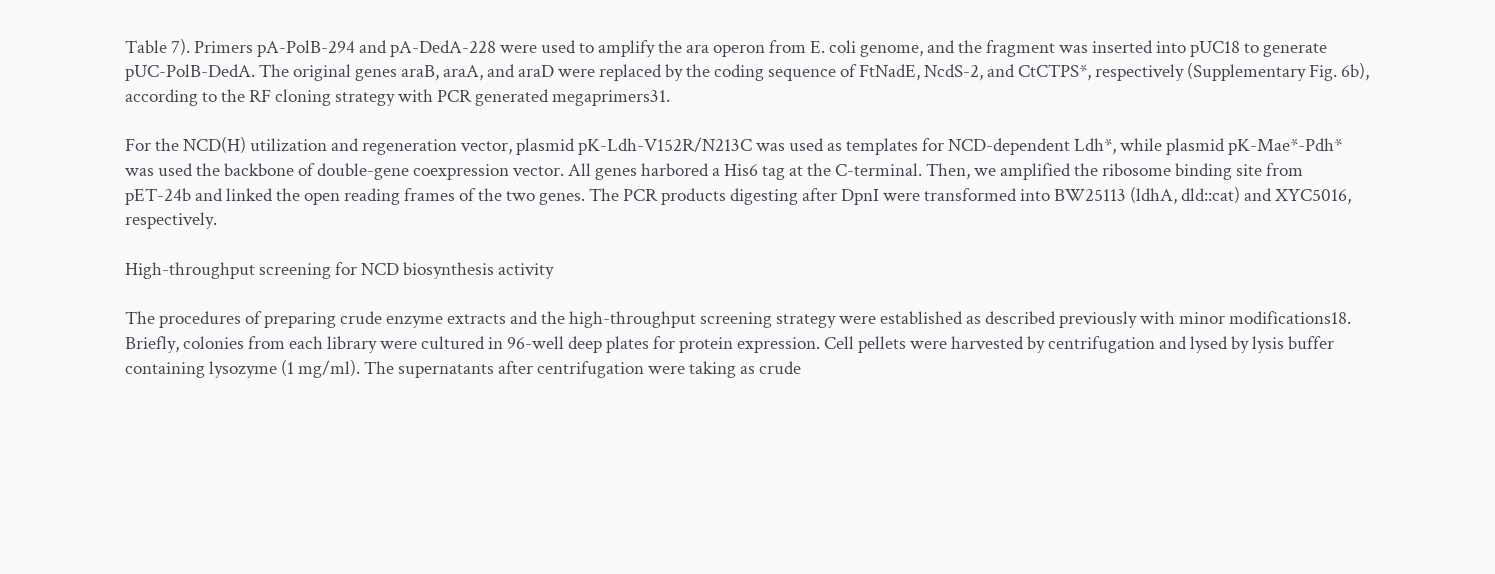Table 7). Primers pA-PolB-294 and pA-DedA-228 were used to amplify the ara operon from E. coli genome, and the fragment was inserted into pUC18 to generate pUC-PolB-DedA. The original genes araB, araA, and araD were replaced by the coding sequence of FtNadE, NcdS-2, and CtCTPS*, respectively (Supplementary Fig. 6b), according to the RF cloning strategy with PCR generated megaprimers31.

For the NCD(H) utilization and regeneration vector, plasmid pK-Ldh-V152R/N213C was used as templates for NCD-dependent Ldh*, while plasmid pK-Mae*-Pdh* was used the backbone of double-gene coexpression vector. All genes harbored a His6 tag at the C-terminal. Then, we amplified the ribosome binding site from pET-24b and linked the open reading frames of the two genes. The PCR products digesting after DpnI were transformed into BW25113 (ldhA, dld::cat) and XYC5016, respectively.

High-throughput screening for NCD biosynthesis activity

The procedures of preparing crude enzyme extracts and the high-throughput screening strategy were established as described previously with minor modifications18. Briefly, colonies from each library were cultured in 96-well deep plates for protein expression. Cell pellets were harvested by centrifugation and lysed by lysis buffer containing lysozyme (1 mg/ml). The supernatants after centrifugation were taking as crude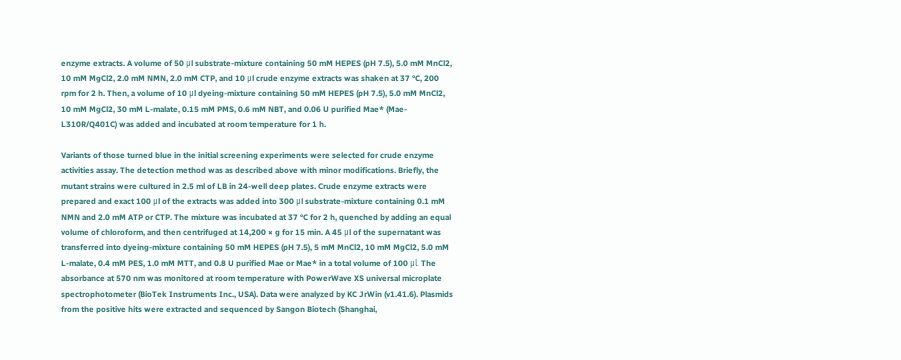enzyme extracts. A volume of 50 μl substrate-mixture containing 50 mM HEPES (pH 7.5), 5.0 mM MnCl2, 10 mM MgCl2, 2.0 mM NMN, 2.0 mM CTP, and 10 μl crude enzyme extracts was shaken at 37 °C, 200 rpm for 2 h. Then, a volume of 10 μl dyeing-mixture containing 50 mM HEPES (pH 7.5), 5.0 mM MnCl2, 10 mM MgCl2, 30 mM L-malate, 0.15 mM PMS, 0.6 mM NBT, and 0.06 U purified Mae* (Mae-L310R/Q401C) was added and incubated at room temperature for 1 h.

Variants of those turned blue in the initial screening experiments were selected for crude enzyme activities assay. The detection method was as described above with minor modifications. Briefly, the mutant strains were cultured in 2.5 ml of LB in 24-well deep plates. Crude enzyme extracts were prepared and exact 100 μl of the extracts was added into 300 μl substrate-mixture containing 0.1 mM NMN and 2.0 mM ATP or CTP. The mixture was incubated at 37 °C for 2 h, quenched by adding an equal volume of chloroform, and then centrifuged at 14,200 × g for 15 min. A 45 μl of the supernatant was transferred into dyeing-mixture containing 50 mM HEPES (pH 7.5), 5 mM MnCl2, 10 mM MgCl2, 5.0 mM L-malate, 0.4 mM PES, 1.0 mM MTT, and 0.8 U purified Mae or Mae* in a total volume of 100 μl. The absorbance at 570 nm was monitored at room temperature with PowerWave XS universal microplate spectrophotometer (BioTek Instruments Inc., USA). Data were analyzed by KC JrWin (v1.41.6). Plasmids from the positive hits were extracted and sequenced by Sangon Biotech (Shanghai,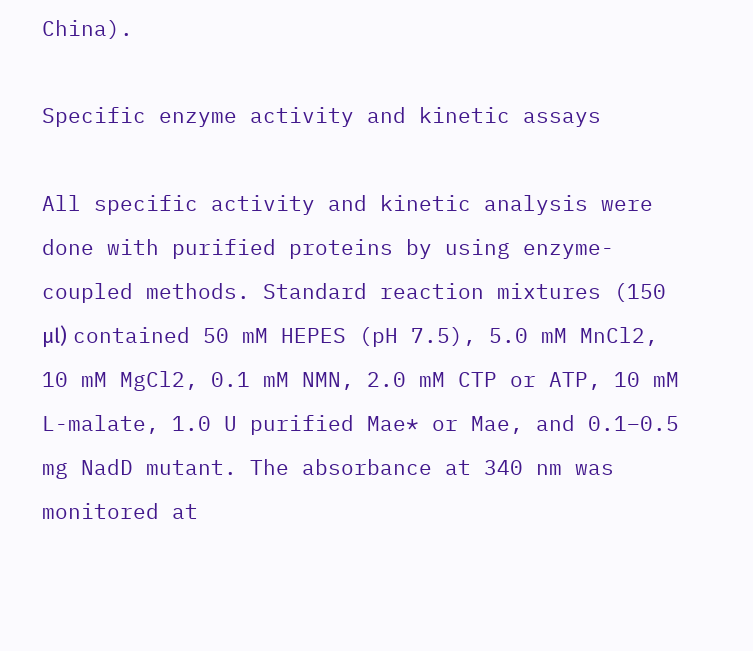China).

Specific enzyme activity and kinetic assays

All specific activity and kinetic analysis were done with purified proteins by using enzyme-coupled methods. Standard reaction mixtures (150 μl) contained 50 mM HEPES (pH 7.5), 5.0 mM MnCl2, 10 mM MgCl2, 0.1 mM NMN, 2.0 mM CTP or ATP, 10 mM L-malate, 1.0 U purified Mae* or Mae, and 0.1–0.5 mg NadD mutant. The absorbance at 340 nm was monitored at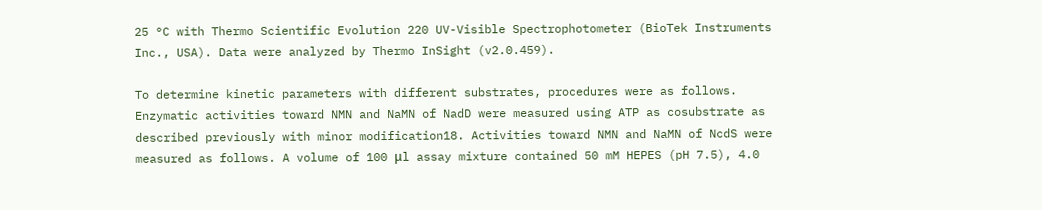25 °C with Thermo Scientific Evolution 220 UV-Visible Spectrophotometer (BioTek Instruments Inc., USA). Data were analyzed by Thermo InSight (v2.0.459).

To determine kinetic parameters with different substrates, procedures were as follows. Enzymatic activities toward NMN and NaMN of NadD were measured using ATP as cosubstrate as described previously with minor modification18. Activities toward NMN and NaMN of NcdS were measured as follows. A volume of 100 μl assay mixture contained 50 mM HEPES (pH 7.5), 4.0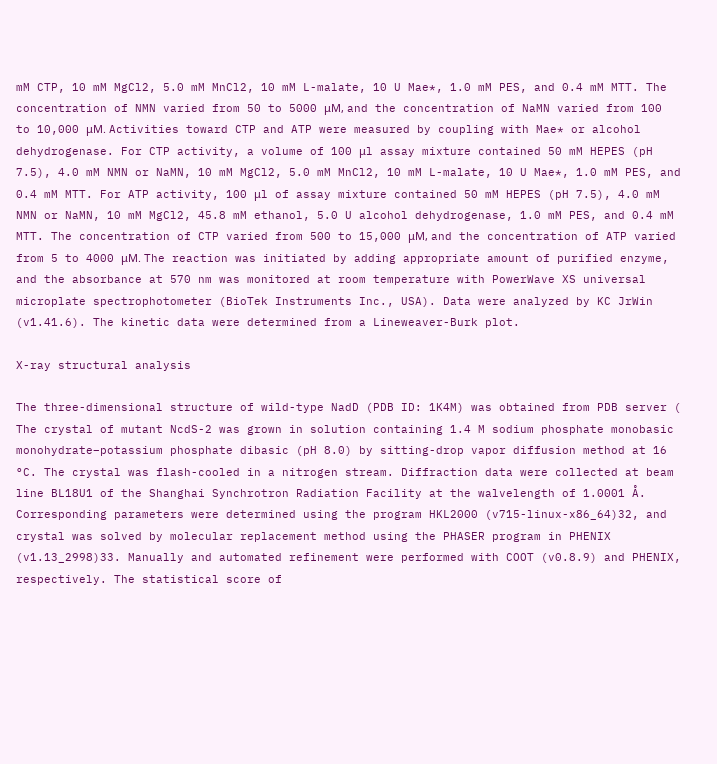mM CTP, 10 mM MgCl2, 5.0 mM MnCl2, 10 mM L-malate, 10 U Mae*, 1.0 mM PES, and 0.4 mM MTT. The concentration of NMN varied from 50 to 5000 μM, and the concentration of NaMN varied from 100 to 10,000 μM. Activities toward CTP and ATP were measured by coupling with Mae* or alcohol dehydrogenase. For CTP activity, a volume of 100 μl assay mixture contained 50 mM HEPES (pH 7.5), 4.0 mM NMN or NaMN, 10 mM MgCl2, 5.0 mM MnCl2, 10 mM L-malate, 10 U Mae*, 1.0 mM PES, and 0.4 mM MTT. For ATP activity, 100 μl of assay mixture contained 50 mM HEPES (pH 7.5), 4.0 mM NMN or NaMN, 10 mM MgCl2, 45.8 mM ethanol, 5.0 U alcohol dehydrogenase, 1.0 mM PES, and 0.4 mM MTT. The concentration of CTP varied from 500 to 15,000 μM, and the concentration of ATP varied from 5 to 4000 μM. The reaction was initiated by adding appropriate amount of purified enzyme, and the absorbance at 570 nm was monitored at room temperature with PowerWave XS universal microplate spectrophotometer (BioTek Instruments Inc., USA). Data were analyzed by KC JrWin (v1.41.6). The kinetic data were determined from a Lineweaver-Burk plot.

X-ray structural analysis

The three-dimensional structure of wild-type NadD (PDB ID: 1K4M) was obtained from PDB server ( The crystal of mutant NcdS-2 was grown in solution containing 1.4 M sodium phosphate monobasic monohydrate–potassium phosphate dibasic (pH 8.0) by sitting-drop vapor diffusion method at 16 °C. The crystal was flash-cooled in a nitrogen stream. Diffraction data were collected at beam line BL18U1 of the Shanghai Synchrotron Radiation Facility at the walvelength of 1.0001 Å. Corresponding parameters were determined using the program HKL2000 (v715-linux-x86_64)32, and crystal was solved by molecular replacement method using the PHASER program in PHENIX (v1.13_2998)33. Manually and automated refinement were performed with COOT (v0.8.9) and PHENIX, respectively. The statistical score of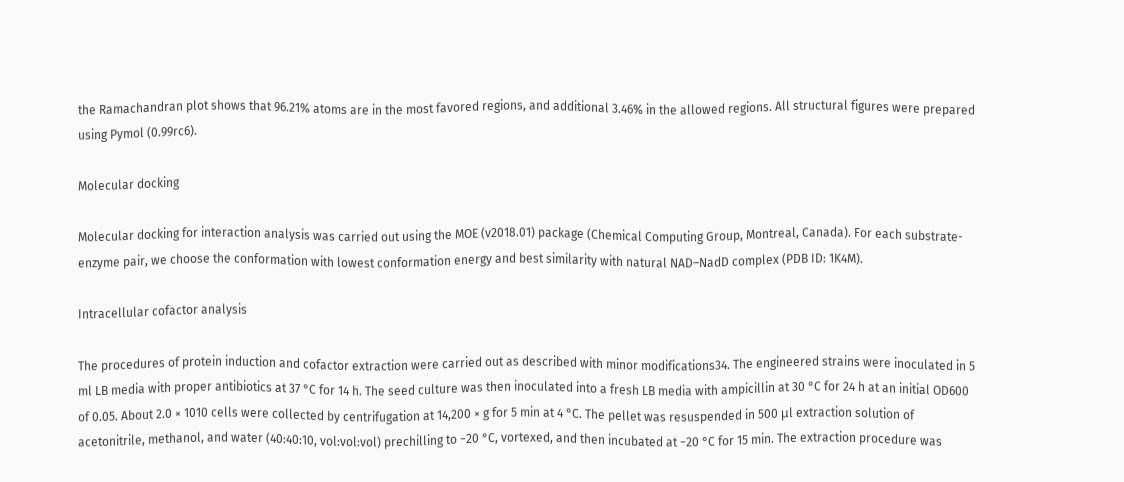the Ramachandran plot shows that 96.21% atoms are in the most favored regions, and additional 3.46% in the allowed regions. All structural figures were prepared using Pymol (0.99rc6).

Molecular docking

Molecular docking for interaction analysis was carried out using the MOE (v2018.01) package (Chemical Computing Group, Montreal, Canada). For each substrate-enzyme pair, we choose the conformation with lowest conformation energy and best similarity with natural NAD–NadD complex (PDB ID: 1K4M).

Intracellular cofactor analysis

The procedures of protein induction and cofactor extraction were carried out as described with minor modifications34. The engineered strains were inoculated in 5 ml LB media with proper antibiotics at 37 °C for 14 h. The seed culture was then inoculated into a fresh LB media with ampicillin at 30 °C for 24 h at an initial OD600 of 0.05. About 2.0 × 1010 cells were collected by centrifugation at 14,200 × g for 5 min at 4 °C. The pellet was resuspended in 500 μl extraction solution of acetonitrile, methanol, and water (40:40:10, vol:vol:vol) prechilling to −20 °C, vortexed, and then incubated at −20 °C for 15 min. The extraction procedure was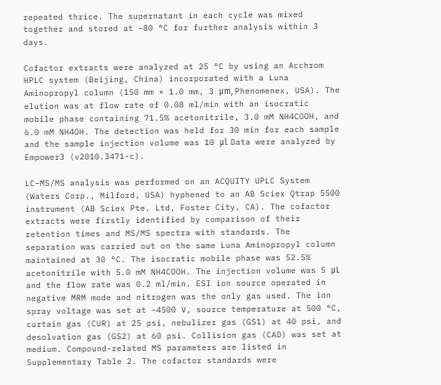repeated thrice. The supernatant in each cycle was mixed together and stored at −80 °C for further analysis within 3 days.

Cofactor extracts were analyzed at 25 °C by using an Acchrom HPLC system (Beijing, China) incorporated with a Luna Aminopropyl column (150 mm × 1.0 mm, 3 μm, Phenomenex, USA). The elution was at flow rate of 0.08 ml/min with an isocratic mobile phase containing 71.5% acetonitrile, 3.0 mM NH4COOH, and 6.0 mM NH4OH. The detection was held for 30 min for each sample and the sample injection volume was 10 μl. Data were analyzed by Empower3 (v2010.3471-c).

LC–MS/MS analysis was performed on an ACQUITY UPLC System (Waters Corp., Milford, USA) hyphened to an AB Sciex Qtrap 5500 instrument (AB Sciex Pte. Ltd, Foster City, CA). The cofactor extracts were firstly identified by comparison of their retention times and MS/MS spectra with standards. The separation was carried out on the same Luna Aminopropyl column maintained at 30 °C. The isocratic mobile phase was 52.5% acetonitrile with 5.0 mM NH4COOH. The injection volume was 5 μL and the flow rate was 0.2 ml/min. ESI ion source operated in negative MRM mode and nitrogen was the only gas used. The ion spray voltage was set at −4500 V, source temperature at 500 °C, curtain gas (CUR) at 25 psi, nebulizer gas (GS1) at 40 psi, and desolvation gas (GS2) at 60 psi. Collision gas (CAD) was set at medium. Compound-related MS parameters are listed in Supplementary Table 2. The cofactor standards were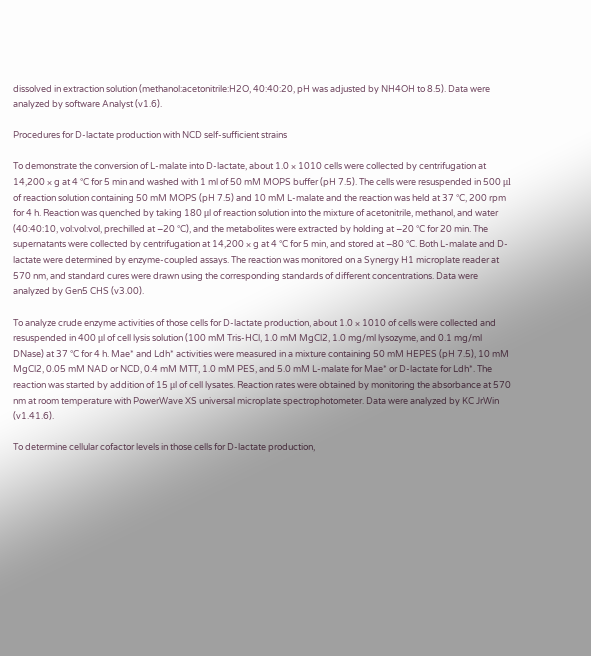dissolved in extraction solution (methanol:acetonitrile:H2O, 40:40:20, pH was adjusted by NH4OH to 8.5). Data were analyzed by software Analyst (v1.6).

Procedures for D-lactate production with NCD self-sufficient strains

To demonstrate the conversion of L-malate into D-lactate, about 1.0 × 1010 cells were collected by centrifugation at 14,200 × g at 4 °C for 5 min and washed with 1 ml of 50 mM MOPS buffer (pH 7.5). The cells were resuspended in 500 μl of reaction solution containing 50 mM MOPS (pH 7.5) and 10 mM L-malate and the reaction was held at 37 °C, 200 rpm for 4 h. Reaction was quenched by taking 180 μl of reaction solution into the mixture of acetonitrile, methanol, and water (40:40:10, vol:vol:vol, prechilled at −20 °C), and the metabolites were extracted by holding at −20 °C for 20 min. The supernatants were collected by centrifugation at 14,200 × g at 4 °C for 5 min, and stored at −80 °C. Both L-malate and D-lactate were determined by enzyme-coupled assays. The reaction was monitored on a Synergy H1 microplate reader at 570 nm, and standard cures were drawn using the corresponding standards of different concentrations. Data were analyzed by Gen5 CHS (v3.00).

To analyze crude enzyme activities of those cells for D-lactate production, about 1.0 × 1010 of cells were collected and resuspended in 400 μl of cell lysis solution (100 mM Tris-HCl, 1.0 mM MgCl2, 1.0 mg/ml lysozyme, and 0.1 mg/ml DNase) at 37 °C for 4 h. Mae* and Ldh* activities were measured in a mixture containing 50 mM HEPES (pH 7.5), 10 mM MgCl2, 0.05 mM NAD or NCD, 0.4 mM MTT, 1.0 mM PES, and 5.0 mM L-malate for Mae* or D-lactate for Ldh*. The reaction was started by addition of 15 μl of cell lysates. Reaction rates were obtained by monitoring the absorbance at 570 nm at room temperature with PowerWave XS universal microplate spectrophotometer. Data were analyzed by KC JrWin (v1.41.6).

To determine cellular cofactor levels in those cells for D-lactate production,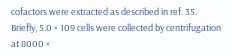cofactors were extracted as described in ref. 35. Briefly, 5.0 × 109 cells were collected by centrifugation at 8000 ×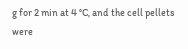g for 2 min at 4 °C, and the cell pellets were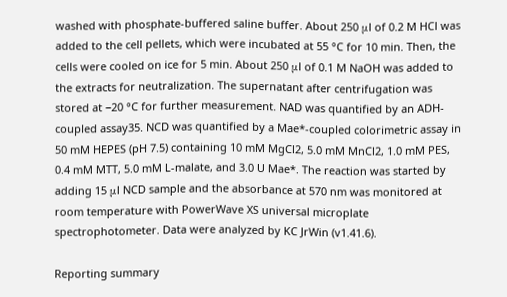washed with phosphate-buffered saline buffer. About 250 μl of 0.2 M HCl was added to the cell pellets, which were incubated at 55 °C for 10 min. Then, the cells were cooled on ice for 5 min. About 250 μl of 0.1 M NaOH was added to the extracts for neutralization. The supernatant after centrifugation was stored at −20 °C for further measurement. NAD was quantified by an ADH-coupled assay35. NCD was quantified by a Mae*-coupled colorimetric assay in 50 mM HEPES (pH 7.5) containing 10 mM MgCl2, 5.0 mM MnCl2, 1.0 mM PES, 0.4 mM MTT, 5.0 mM L-malate, and 3.0 U Mae*. The reaction was started by adding 15 μl NCD sample and the absorbance at 570 nm was monitored at room temperature with PowerWave XS universal microplate spectrophotometer. Data were analyzed by KC JrWin (v1.41.6).

Reporting summary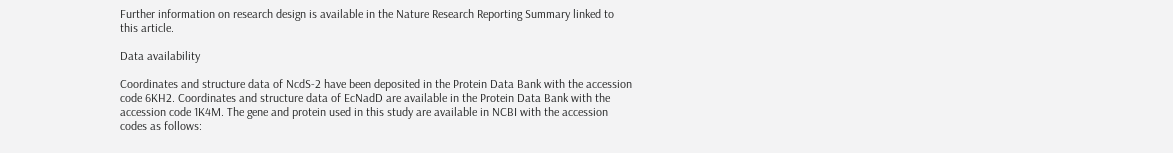Further information on research design is available in the Nature Research Reporting Summary linked to this article.

Data availability

Coordinates and structure data of NcdS-2 have been deposited in the Protein Data Bank with the accession code 6KH2. Coordinates and structure data of EcNadD are available in the Protein Data Bank with the accession code 1K4M. The gene and protein used in this study are available in NCBI with the accession codes as follows: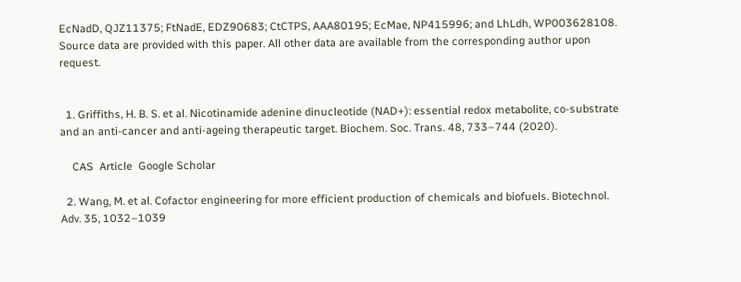EcNadD, QJZ11375; FtNadE, EDZ90683; CtCTPS, AAA80195; EcMae, NP415996; and LhLdh, WP003628108. Source data are provided with this paper. All other data are available from the corresponding author upon request.


  1. Griffiths, H. B. S. et al. Nicotinamide adenine dinucleotide (NAD+): essential redox metabolite, co-substrate and an anti-cancer and anti-ageing therapeutic target. Biochem. Soc. Trans. 48, 733–744 (2020).

    CAS  Article  Google Scholar

  2. Wang, M. et al. Cofactor engineering for more efficient production of chemicals and biofuels. Biotechnol. Adv. 35, 1032–1039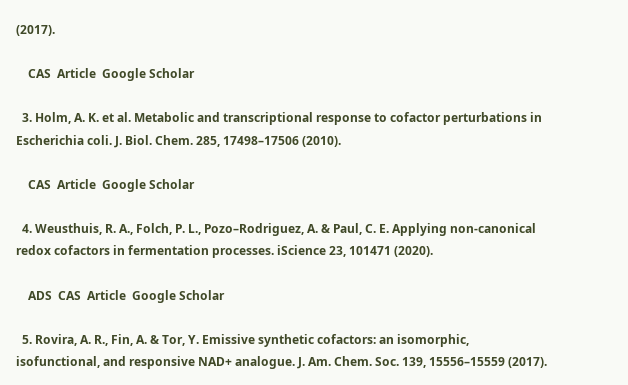(2017).

    CAS  Article  Google Scholar

  3. Holm, A. K. et al. Metabolic and transcriptional response to cofactor perturbations in Escherichia coli. J. Biol. Chem. 285, 17498–17506 (2010).

    CAS  Article  Google Scholar

  4. Weusthuis, R. A., Folch, P. L., Pozo–Rodriguez, A. & Paul, C. E. Applying non-canonical redox cofactors in fermentation processes. iScience 23, 101471 (2020).

    ADS  CAS  Article  Google Scholar

  5. Rovira, A. R., Fin, A. & Tor, Y. Emissive synthetic cofactors: an isomorphic, isofunctional, and responsive NAD+ analogue. J. Am. Chem. Soc. 139, 15556–15559 (2017).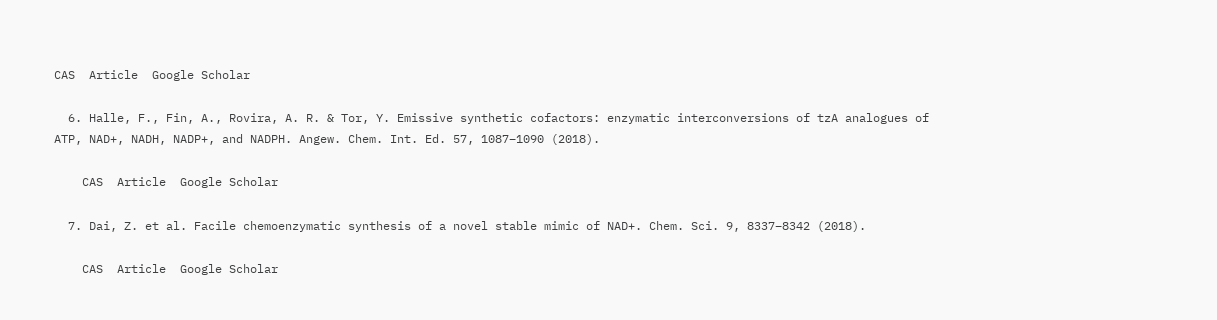CAS  Article  Google Scholar

  6. Halle, F., Fin, A., Rovira, A. R. & Tor, Y. Emissive synthetic cofactors: enzymatic interconversions of tzA analogues of ATP, NAD+, NADH, NADP+, and NADPH. Angew. Chem. Int. Ed. 57, 1087–1090 (2018).

    CAS  Article  Google Scholar

  7. Dai, Z. et al. Facile chemoenzymatic synthesis of a novel stable mimic of NAD+. Chem. Sci. 9, 8337–8342 (2018).

    CAS  Article  Google Scholar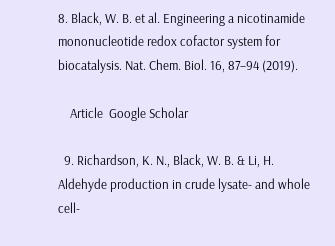8. Black, W. B. et al. Engineering a nicotinamide mononucleotide redox cofactor system for biocatalysis. Nat. Chem. Biol. 16, 87–94 (2019).

    Article  Google Scholar

  9. Richardson, K. N., Black, W. B. & Li, H. Aldehyde production in crude lysate- and whole cell-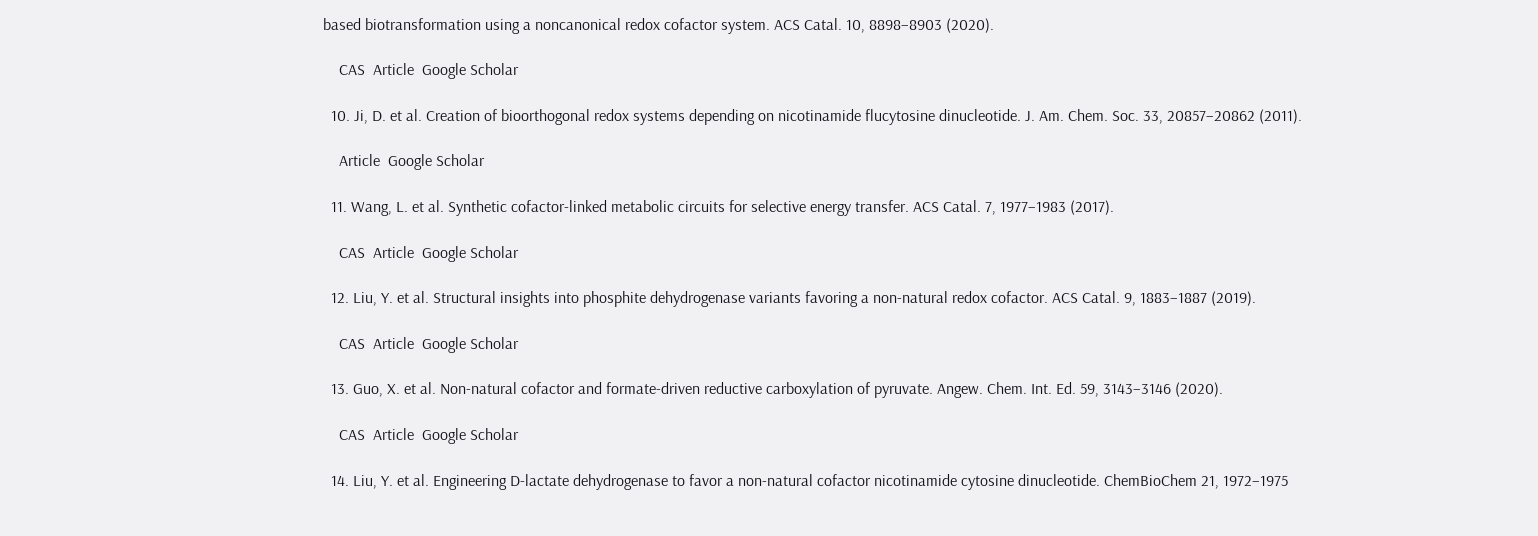based biotransformation using a noncanonical redox cofactor system. ACS Catal. 10, 8898–8903 (2020).

    CAS  Article  Google Scholar

  10. Ji, D. et al. Creation of bioorthogonal redox systems depending on nicotinamide flucytosine dinucleotide. J. Am. Chem. Soc. 33, 20857–20862 (2011).

    Article  Google Scholar

  11. Wang, L. et al. Synthetic cofactor-linked metabolic circuits for selective energy transfer. ACS Catal. 7, 1977–1983 (2017).

    CAS  Article  Google Scholar

  12. Liu, Y. et al. Structural insights into phosphite dehydrogenase variants favoring a non-natural redox cofactor. ACS Catal. 9, 1883–1887 (2019).

    CAS  Article  Google Scholar

  13. Guo, X. et al. Non-natural cofactor and formate-driven reductive carboxylation of pyruvate. Angew. Chem. Int. Ed. 59, 3143–3146 (2020).

    CAS  Article  Google Scholar

  14. Liu, Y. et al. Engineering D-lactate dehydrogenase to favor a non-natural cofactor nicotinamide cytosine dinucleotide. ChemBioChem 21, 1972–1975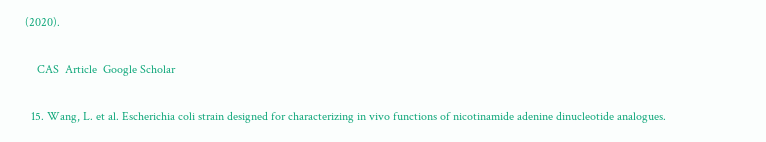(2020).

    CAS  Article  Google Scholar

  15. Wang, L. et al. Escherichia coli strain designed for characterizing in vivo functions of nicotinamide adenine dinucleotide analogues.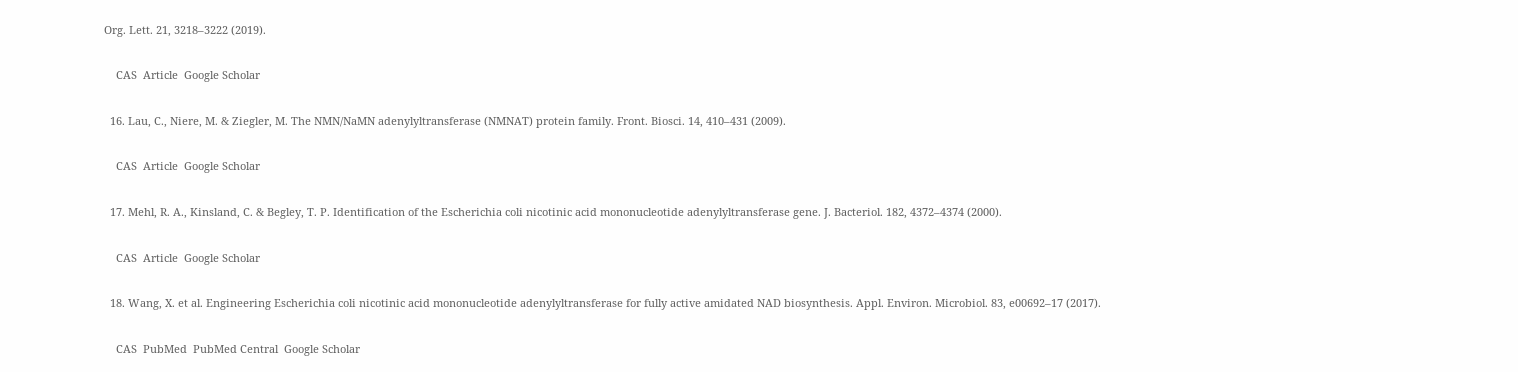Org. Lett. 21, 3218–3222 (2019).

    CAS  Article  Google Scholar

  16. Lau, C., Niere, M. & Ziegler, M. The NMN/NaMN adenylyltransferase (NMNAT) protein family. Front. Biosci. 14, 410–431 (2009).

    CAS  Article  Google Scholar

  17. Mehl, R. A., Kinsland, C. & Begley, T. P. Identification of the Escherichia coli nicotinic acid mononucleotide adenylyltransferase gene. J. Bacteriol. 182, 4372–4374 (2000).

    CAS  Article  Google Scholar

  18. Wang, X. et al. Engineering Escherichia coli nicotinic acid mononucleotide adenylyltransferase for fully active amidated NAD biosynthesis. Appl. Environ. Microbiol. 83, e00692–17 (2017).

    CAS  PubMed  PubMed Central  Google Scholar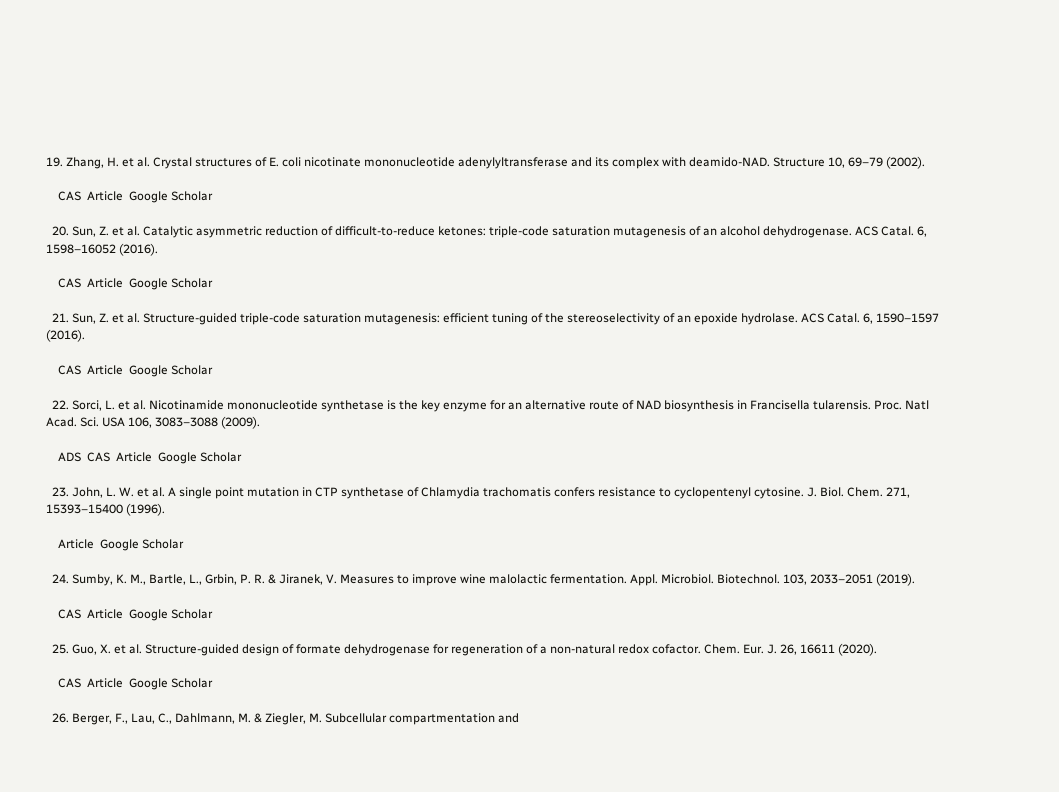19. Zhang, H. et al. Crystal structures of E. coli nicotinate mononucleotide adenylyltransferase and its complex with deamido-NAD. Structure 10, 69–79 (2002).

    CAS  Article  Google Scholar

  20. Sun, Z. et al. Catalytic asymmetric reduction of difficult-to-reduce ketones: triple-code saturation mutagenesis of an alcohol dehydrogenase. ACS Catal. 6, 1598–16052 (2016).

    CAS  Article  Google Scholar

  21. Sun, Z. et al. Structure-guided triple-code saturation mutagenesis: efficient tuning of the stereoselectivity of an epoxide hydrolase. ACS Catal. 6, 1590–1597 (2016).

    CAS  Article  Google Scholar

  22. Sorci, L. et al. Nicotinamide mononucleotide synthetase is the key enzyme for an alternative route of NAD biosynthesis in Francisella tularensis. Proc. Natl Acad. Sci. USA 106, 3083–3088 (2009).

    ADS  CAS  Article  Google Scholar

  23. John, L. W. et al. A single point mutation in CTP synthetase of Chlamydia trachomatis confers resistance to cyclopentenyl cytosine. J. Biol. Chem. 271, 15393–15400 (1996).

    Article  Google Scholar

  24. Sumby, K. M., Bartle, L., Grbin, P. R. & Jiranek, V. Measures to improve wine malolactic fermentation. Appl. Microbiol. Biotechnol. 103, 2033–2051 (2019).

    CAS  Article  Google Scholar

  25. Guo, X. et al. Structure-guided design of formate dehydrogenase for regeneration of a non-natural redox cofactor. Chem. Eur. J. 26, 16611 (2020).

    CAS  Article  Google Scholar

  26. Berger, F., Lau, C., Dahlmann, M. & Ziegler, M. Subcellular compartmentation and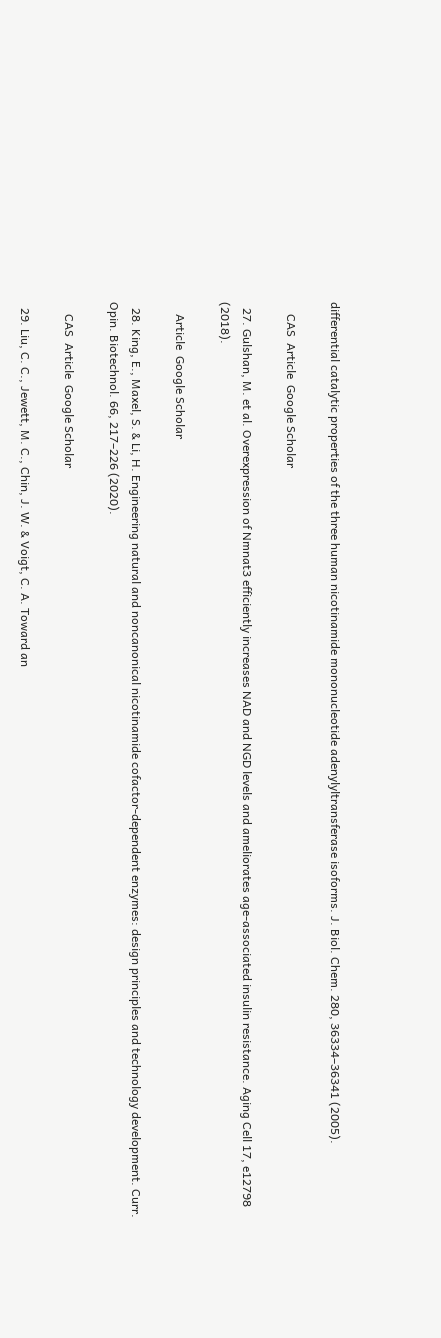differential catalytic properties of the three human nicotinamide mononucleotide adenylyltransferase isoforms. J. Biol. Chem. 280, 36334–36341 (2005).

    CAS  Article  Google Scholar

  27. Gulshan, M. et al. Overexpression of Nmnat3 efficiently increases NAD and NGD levels and ameliorates age-associated insulin resistance. Aging Cell 17, e12798 (2018).

    Article  Google Scholar

  28. King, E., Maxel, S. & Li, H. Engineering natural and noncanonical nicotinamide cofactor-dependent enzymes: design principles and technology development. Curr. Opin. Biotechnol. 66, 217–226 (2020).

    CAS  Article  Google Scholar

  29. Liu, C. C., Jewett, M. C., Chin, J. W. & Voigt, C. A. Toward an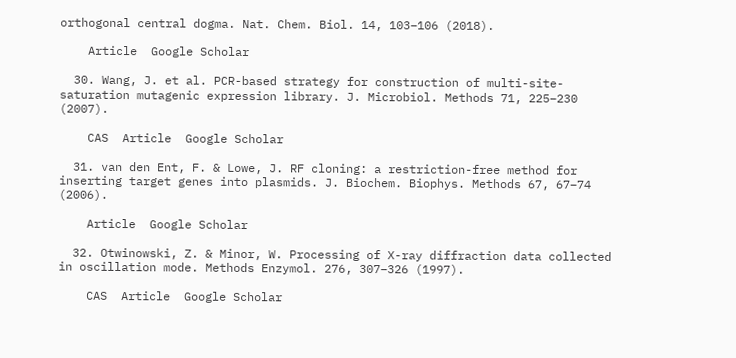orthogonal central dogma. Nat. Chem. Biol. 14, 103–106 (2018).

    Article  Google Scholar

  30. Wang, J. et al. PCR-based strategy for construction of multi-site-saturation mutagenic expression library. J. Microbiol. Methods 71, 225–230 (2007).

    CAS  Article  Google Scholar

  31. van den Ent, F. & Lowe, J. RF cloning: a restriction-free method for inserting target genes into plasmids. J. Biochem. Biophys. Methods 67, 67–74 (2006).

    Article  Google Scholar

  32. Otwinowski, Z. & Minor, W. Processing of X-ray diffraction data collected in oscillation mode. Methods Enzymol. 276, 307–326 (1997).

    CAS  Article  Google Scholar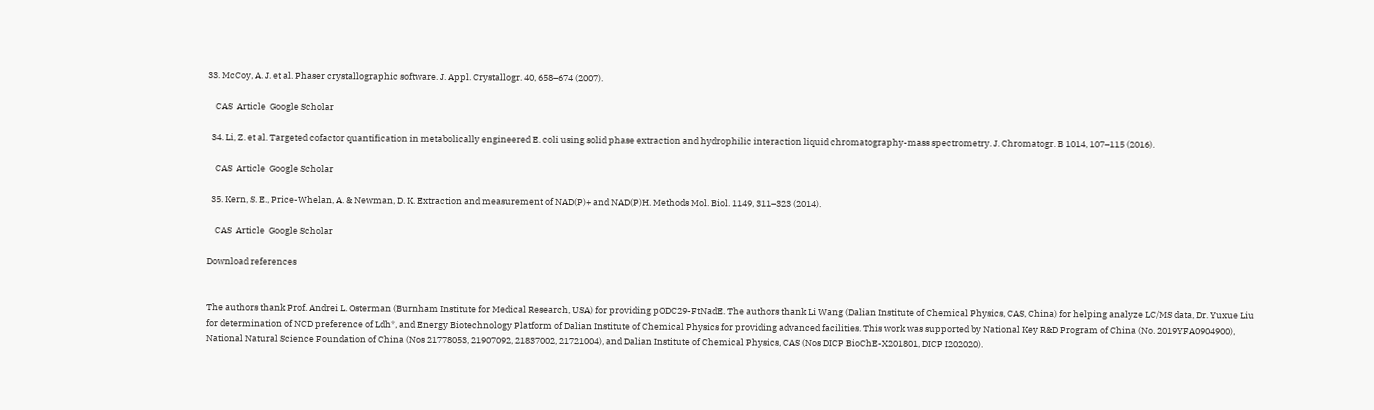33. McCoy, A. J. et al. Phaser crystallographic software. J. Appl. Crystallogr. 40, 658–674 (2007).

    CAS  Article  Google Scholar

  34. Li, Z. et al. Targeted cofactor quantification in metabolically engineered E. coli using solid phase extraction and hydrophilic interaction liquid chromatography-mass spectrometry. J. Chromatogr. B 1014, 107–115 (2016).

    CAS  Article  Google Scholar

  35. Kern, S. E., Price-Whelan, A. & Newman, D. K. Extraction and measurement of NAD(P)+ and NAD(P)H. Methods Mol. Biol. 1149, 311–323 (2014).

    CAS  Article  Google Scholar

Download references


The authors thank Prof. Andrei L. Osterman (Burnham Institute for Medical Research, USA) for providing pODC29-FtNadE. The authors thank Li Wang (Dalian Institute of Chemical Physics, CAS, China) for helping analyze LC/MS data, Dr. Yuxue Liu for determination of NCD preference of Ldh*, and Energy Biotechnology Platform of Dalian Institute of Chemical Physics for providing advanced facilities. This work was supported by National Key R&D Program of China (No. 2019YFA0904900), National Natural Science Foundation of China (Nos 21778053, 21907092, 21837002, 21721004), and Dalian Institute of Chemical Physics, CAS (Nos DICP BioChE-X201801, DICP I202020).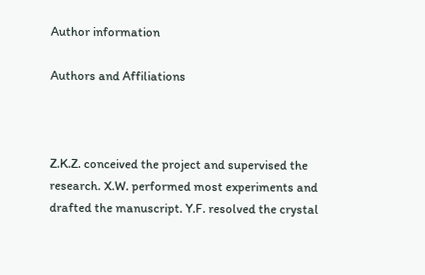Author information

Authors and Affiliations



Z.K.Z. conceived the project and supervised the research. X.W. performed most experiments and drafted the manuscript. Y.F. resolved the crystal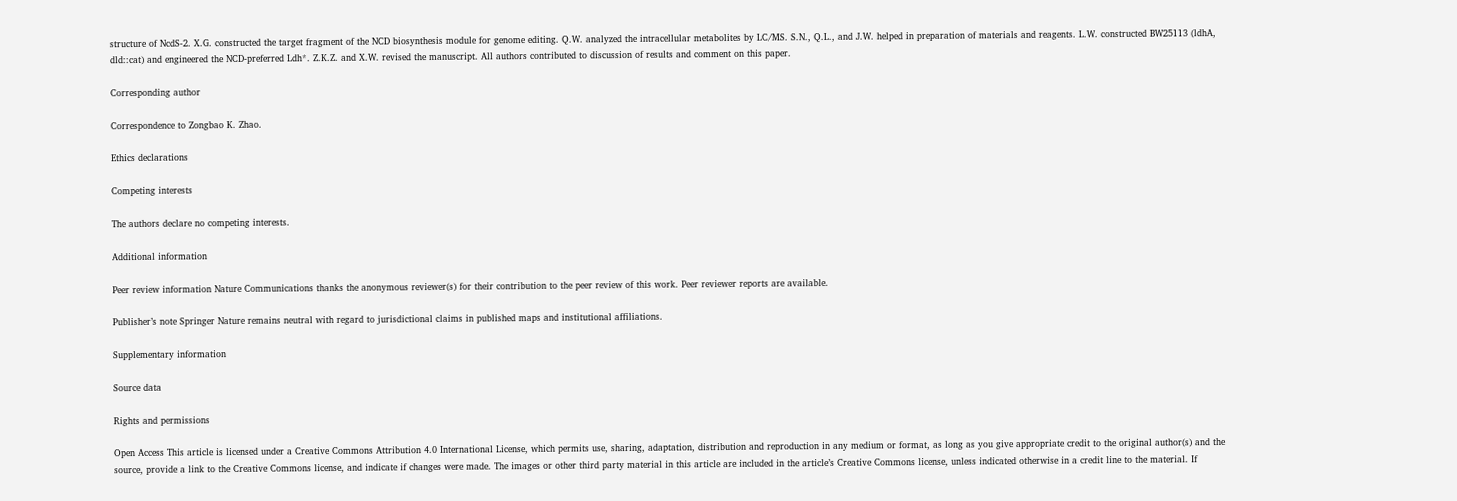structure of NcdS-2. X.G. constructed the target fragment of the NCD biosynthesis module for genome editing. Q.W. analyzed the intracellular metabolites by LC/MS. S.N., Q.L., and J.W. helped in preparation of materials and reagents. L.W. constructed BW25113 (ldhA, dld::cat) and engineered the NCD-preferred Ldh*. Z.K.Z. and X.W. revised the manuscript. All authors contributed to discussion of results and comment on this paper.

Corresponding author

Correspondence to Zongbao K. Zhao.

Ethics declarations

Competing interests

The authors declare no competing interests.

Additional information

Peer review information Nature Communications thanks the anonymous reviewer(s) for their contribution to the peer review of this work. Peer reviewer reports are available.

Publisher’s note Springer Nature remains neutral with regard to jurisdictional claims in published maps and institutional affiliations.

Supplementary information

Source data

Rights and permissions

Open Access This article is licensed under a Creative Commons Attribution 4.0 International License, which permits use, sharing, adaptation, distribution and reproduction in any medium or format, as long as you give appropriate credit to the original author(s) and the source, provide a link to the Creative Commons license, and indicate if changes were made. The images or other third party material in this article are included in the article’s Creative Commons license, unless indicated otherwise in a credit line to the material. If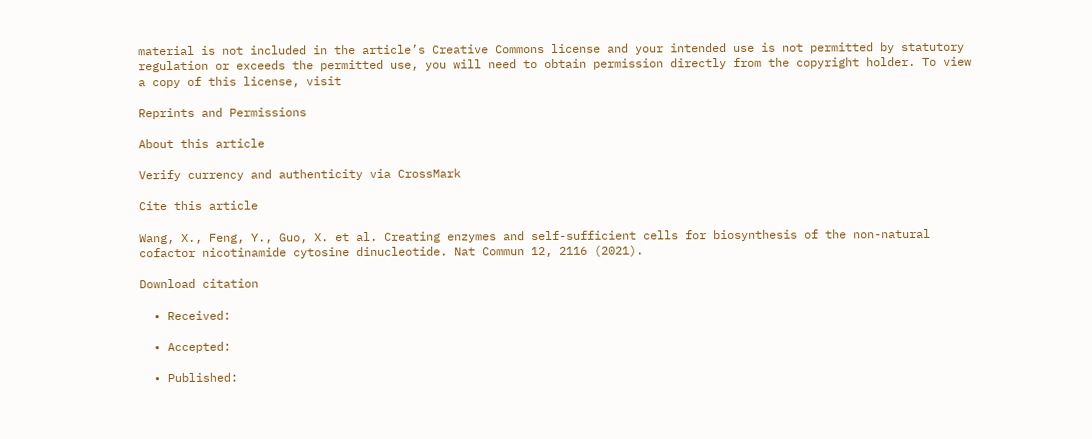material is not included in the article’s Creative Commons license and your intended use is not permitted by statutory regulation or exceeds the permitted use, you will need to obtain permission directly from the copyright holder. To view a copy of this license, visit

Reprints and Permissions

About this article

Verify currency and authenticity via CrossMark

Cite this article

Wang, X., Feng, Y., Guo, X. et al. Creating enzymes and self-sufficient cells for biosynthesis of the non-natural cofactor nicotinamide cytosine dinucleotide. Nat Commun 12, 2116 (2021).

Download citation

  • Received:

  • Accepted:

  • Published: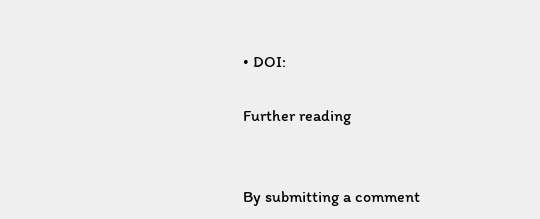• DOI:

Further reading


By submitting a comment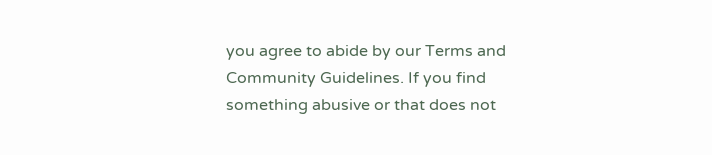you agree to abide by our Terms and Community Guidelines. If you find something abusive or that does not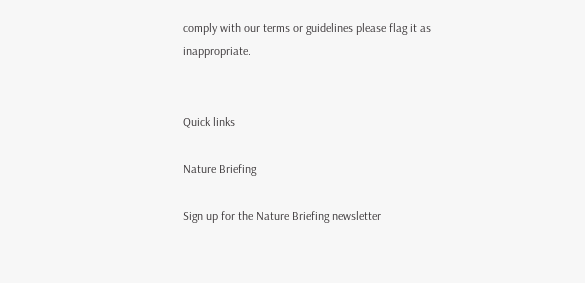comply with our terms or guidelines please flag it as inappropriate.


Quick links

Nature Briefing

Sign up for the Nature Briefing newsletter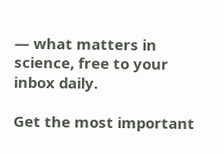— what matters in science, free to your inbox daily.

Get the most important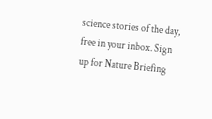science stories of the day, free in your inbox. Sign up for Nature Briefing